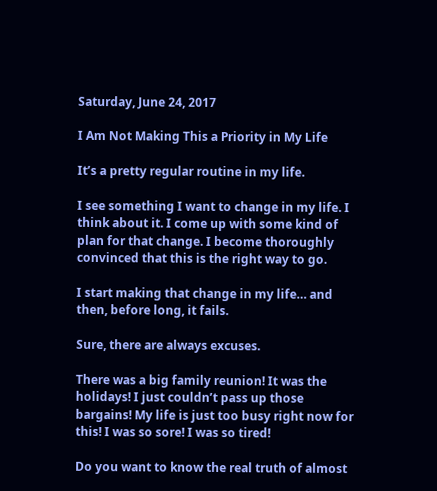Saturday, June 24, 2017

I Am Not Making This a Priority in My Life

It’s a pretty regular routine in my life.

I see something I want to change in my life. I think about it. I come up with some kind of plan for that change. I become thoroughly convinced that this is the right way to go.

I start making that change in my life… and then, before long, it fails.

Sure, there are always excuses.

There was a big family reunion! It was the holidays! I just couldn’t pass up those bargains! My life is just too busy right now for this! I was so sore! I was so tired!

Do you want to know the real truth of almost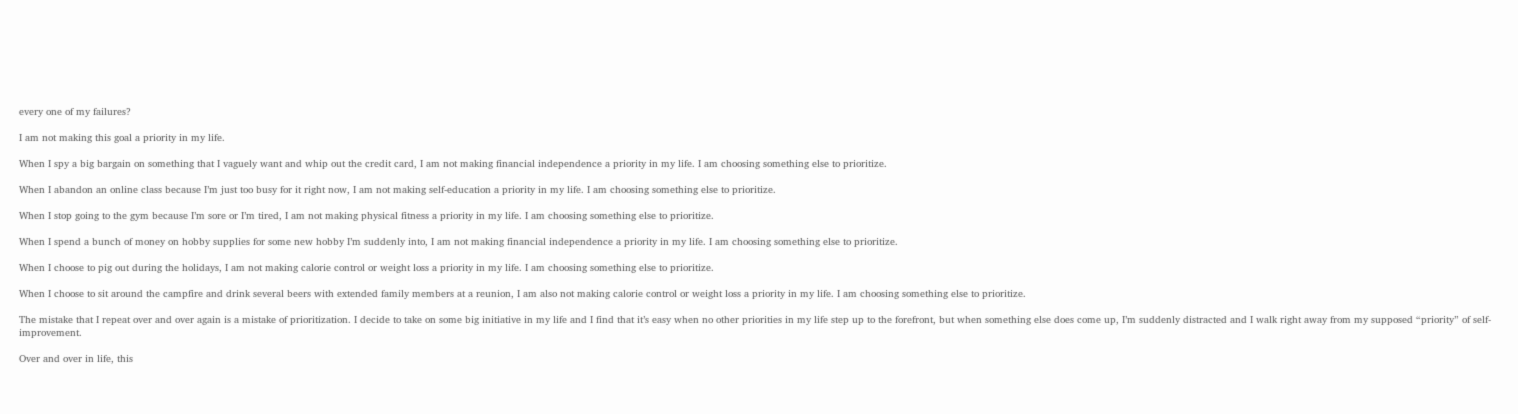every one of my failures?

I am not making this goal a priority in my life.

When I spy a big bargain on something that I vaguely want and whip out the credit card, I am not making financial independence a priority in my life. I am choosing something else to prioritize.

When I abandon an online class because I’m just too busy for it right now, I am not making self-education a priority in my life. I am choosing something else to prioritize.

When I stop going to the gym because I’m sore or I’m tired, I am not making physical fitness a priority in my life. I am choosing something else to prioritize.

When I spend a bunch of money on hobby supplies for some new hobby I’m suddenly into, I am not making financial independence a priority in my life. I am choosing something else to prioritize.

When I choose to pig out during the holidays, I am not making calorie control or weight loss a priority in my life. I am choosing something else to prioritize.

When I choose to sit around the campfire and drink several beers with extended family members at a reunion, I am also not making calorie control or weight loss a priority in my life. I am choosing something else to prioritize.

The mistake that I repeat over and over again is a mistake of prioritization. I decide to take on some big initiative in my life and I find that it’s easy when no other priorities in my life step up to the forefront, but when something else does come up, I’m suddenly distracted and I walk right away from my supposed “priority” of self-improvement.

Over and over in life, this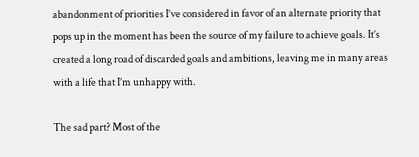abandonment of priorities I’ve considered in favor of an alternate priority that pops up in the moment has been the source of my failure to achieve goals. It’s created a long road of discarded goals and ambitions, leaving me in many areas with a life that I’m unhappy with.

The sad part? Most of the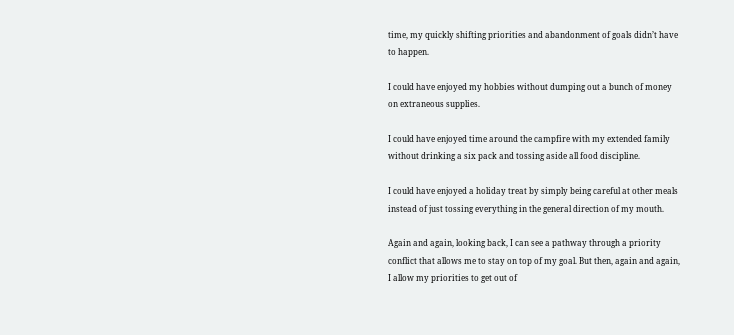time, my quickly shifting priorities and abandonment of goals didn’t have to happen.

I could have enjoyed my hobbies without dumping out a bunch of money on extraneous supplies.

I could have enjoyed time around the campfire with my extended family without drinking a six pack and tossing aside all food discipline.

I could have enjoyed a holiday treat by simply being careful at other meals instead of just tossing everything in the general direction of my mouth.

Again and again, looking back, I can see a pathway through a priority conflict that allows me to stay on top of my goal. But then, again and again, I allow my priorities to get out of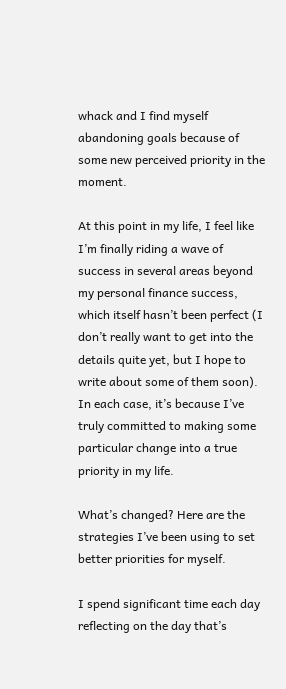whack and I find myself abandoning goals because of some new perceived priority in the moment.

At this point in my life, I feel like I’m finally riding a wave of success in several areas beyond my personal finance success, which itself hasn’t been perfect (I don’t really want to get into the details quite yet, but I hope to write about some of them soon). In each case, it’s because I’ve truly committed to making some particular change into a true priority in my life.

What’s changed? Here are the strategies I’ve been using to set better priorities for myself.

I spend significant time each day reflecting on the day that’s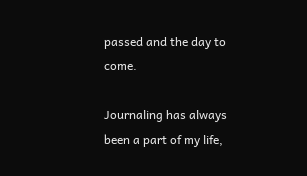passed and the day to come.

Journaling has always been a part of my life,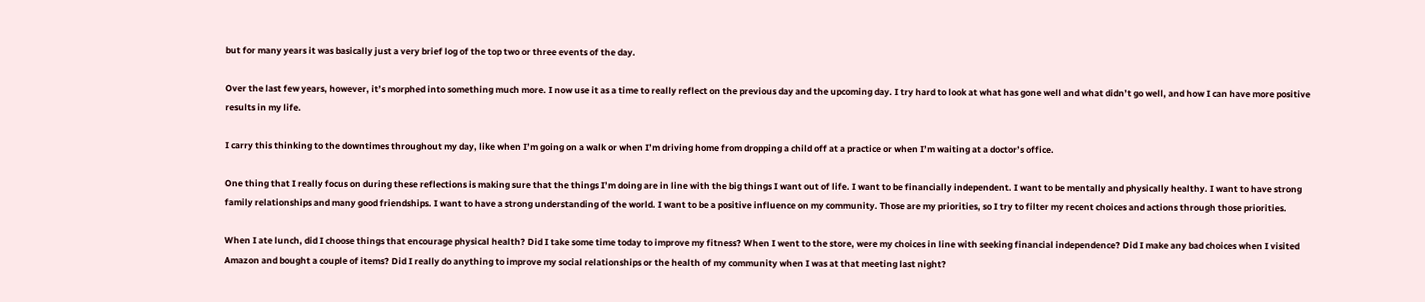but for many years it was basically just a very brief log of the top two or three events of the day.

Over the last few years, however, it’s morphed into something much more. I now use it as a time to really reflect on the previous day and the upcoming day. I try hard to look at what has gone well and what didn’t go well, and how I can have more positive results in my life.

I carry this thinking to the downtimes throughout my day, like when I’m going on a walk or when I’m driving home from dropping a child off at a practice or when I’m waiting at a doctor’s office.

One thing that I really focus on during these reflections is making sure that the things I’m doing are in line with the big things I want out of life. I want to be financially independent. I want to be mentally and physically healthy. I want to have strong family relationships and many good friendships. I want to have a strong understanding of the world. I want to be a positive influence on my community. Those are my priorities, so I try to filter my recent choices and actions through those priorities.

When I ate lunch, did I choose things that encourage physical health? Did I take some time today to improve my fitness? When I went to the store, were my choices in line with seeking financial independence? Did I make any bad choices when I visited Amazon and bought a couple of items? Did I really do anything to improve my social relationships or the health of my community when I was at that meeting last night?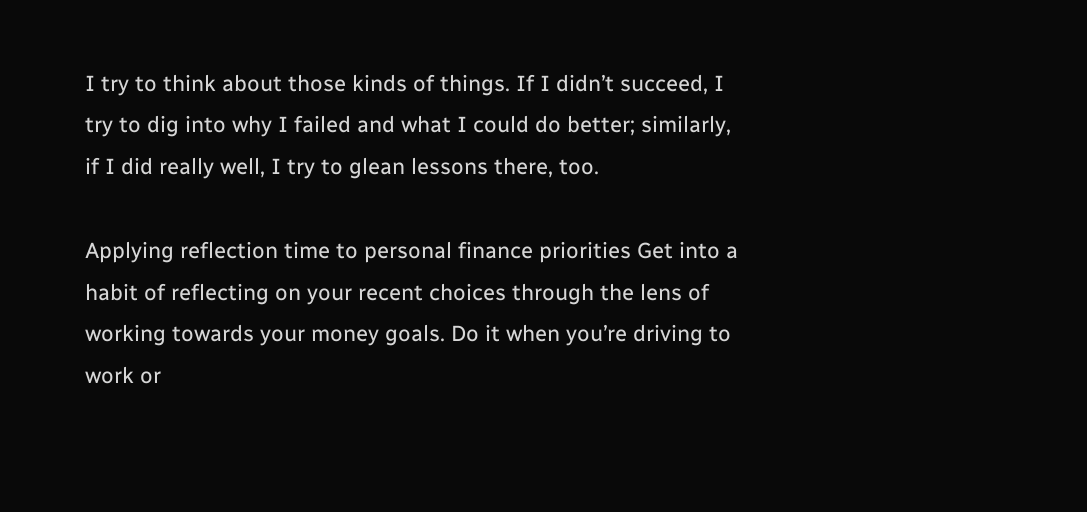I try to think about those kinds of things. If I didn’t succeed, I try to dig into why I failed and what I could do better; similarly, if I did really well, I try to glean lessons there, too.

Applying reflection time to personal finance priorities Get into a habit of reflecting on your recent choices through the lens of working towards your money goals. Do it when you’re driving to work or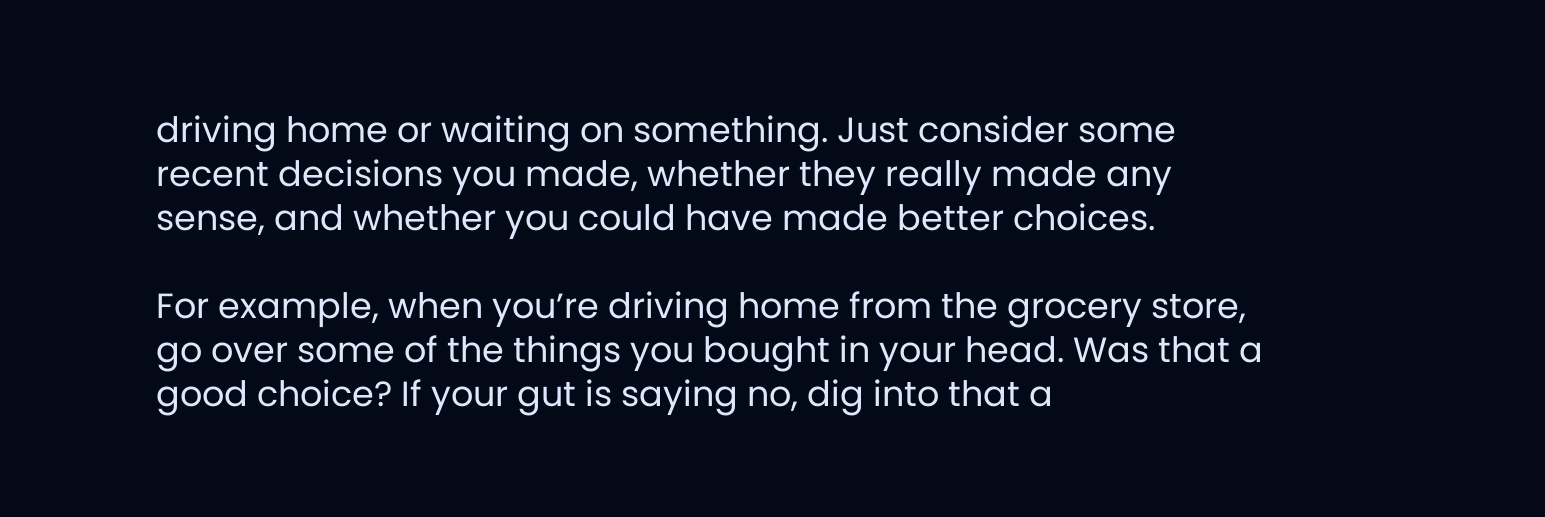driving home or waiting on something. Just consider some recent decisions you made, whether they really made any sense, and whether you could have made better choices.

For example, when you’re driving home from the grocery store, go over some of the things you bought in your head. Was that a good choice? If your gut is saying no, dig into that a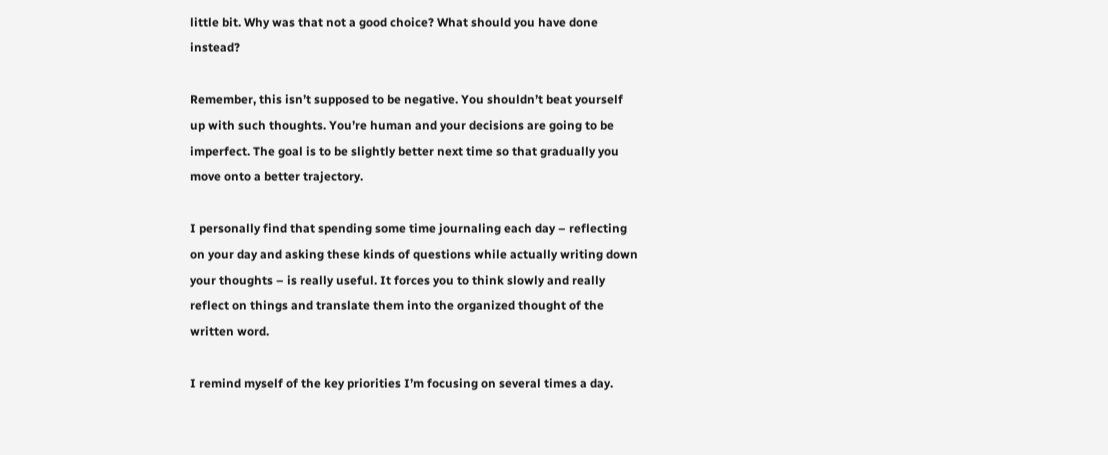little bit. Why was that not a good choice? What should you have done instead?

Remember, this isn’t supposed to be negative. You shouldn’t beat yourself up with such thoughts. You’re human and your decisions are going to be imperfect. The goal is to be slightly better next time so that gradually you move onto a better trajectory.

I personally find that spending some time journaling each day – reflecting on your day and asking these kinds of questions while actually writing down your thoughts – is really useful. It forces you to think slowly and really reflect on things and translate them into the organized thought of the written word.

I remind myself of the key priorities I’m focusing on several times a day.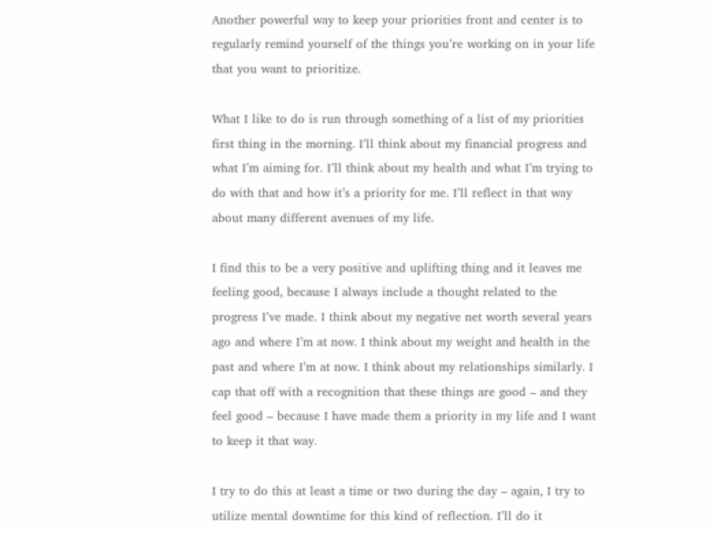Another powerful way to keep your priorities front and center is to regularly remind yourself of the things you’re working on in your life that you want to prioritize.

What I like to do is run through something of a list of my priorities first thing in the morning. I’ll think about my financial progress and what I’m aiming for. I’ll think about my health and what I’m trying to do with that and how it’s a priority for me. I’ll reflect in that way about many different avenues of my life.

I find this to be a very positive and uplifting thing and it leaves me feeling good, because I always include a thought related to the progress I’ve made. I think about my negative net worth several years ago and where I’m at now. I think about my weight and health in the past and where I’m at now. I think about my relationships similarly. I cap that off with a recognition that these things are good – and they feel good – because I have made them a priority in my life and I want to keep it that way.

I try to do this at least a time or two during the day – again, I try to utilize mental downtime for this kind of reflection. I’ll do it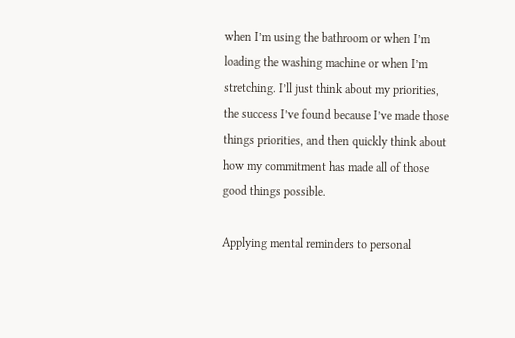when I’m using the bathroom or when I’m loading the washing machine or when I’m stretching. I’ll just think about my priorities, the success I’ve found because I’ve made those things priorities, and then quickly think about how my commitment has made all of those good things possible.

Applying mental reminders to personal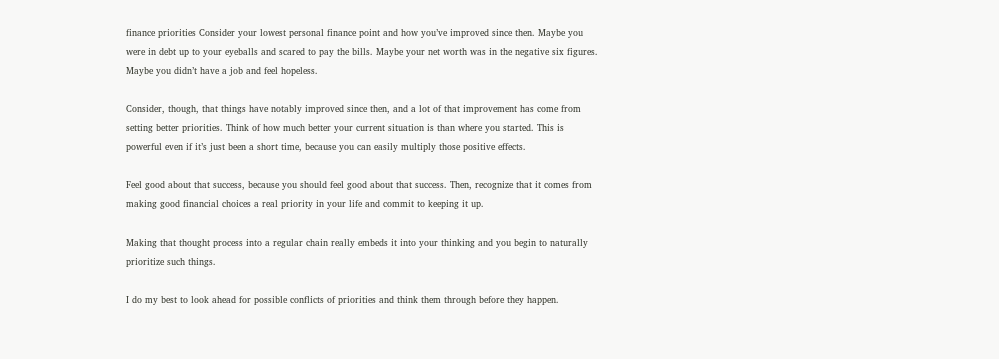finance priorities Consider your lowest personal finance point and how you’ve improved since then. Maybe you were in debt up to your eyeballs and scared to pay the bills. Maybe your net worth was in the negative six figures. Maybe you didn’t have a job and feel hopeless.

Consider, though, that things have notably improved since then, and a lot of that improvement has come from setting better priorities. Think of how much better your current situation is than where you started. This is powerful even if it’s just been a short time, because you can easily multiply those positive effects.

Feel good about that success, because you should feel good about that success. Then, recognize that it comes from making good financial choices a real priority in your life and commit to keeping it up.

Making that thought process into a regular chain really embeds it into your thinking and you begin to naturally prioritize such things.

I do my best to look ahead for possible conflicts of priorities and think them through before they happen.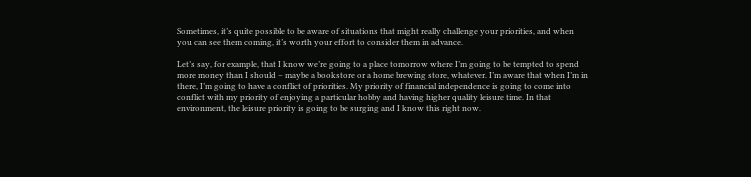Sometimes, it’s quite possible to be aware of situations that might really challenge your priorities, and when you can see them coming, it’s worth your effort to consider them in advance.

Let’s say, for example, that I know we’re going to a place tomorrow where I’m going to be tempted to spend more money than I should – maybe a bookstore or a home brewing store, whatever. I’m aware that when I’m in there, I’m going to have a conflict of priorities. My priority of financial independence is going to come into conflict with my priority of enjoying a particular hobby and having higher quality leisure time. In that environment, the leisure priority is going to be surging and I know this right now.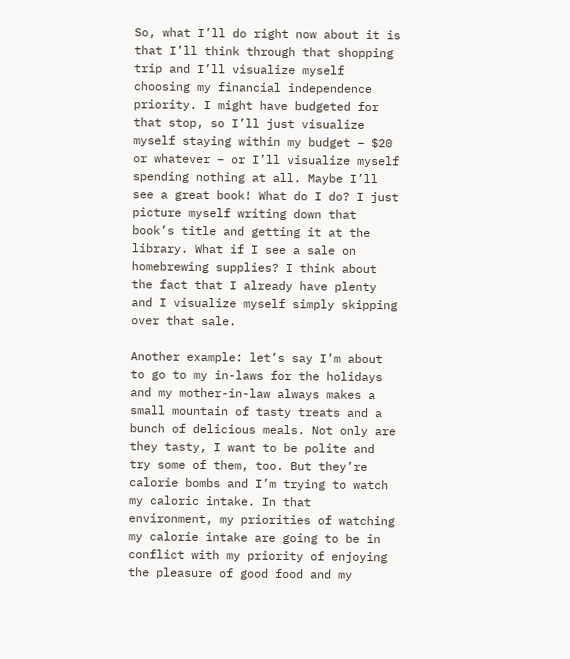So, what I’ll do right now about it is that I’ll think through that shopping trip and I’ll visualize myself choosing my financial independence priority. I might have budgeted for that stop, so I’ll just visualize myself staying within my budget – $20 or whatever – or I’ll visualize myself spending nothing at all. Maybe I’ll see a great book! What do I do? I just picture myself writing down that book’s title and getting it at the library. What if I see a sale on homebrewing supplies? I think about the fact that I already have plenty and I visualize myself simply skipping over that sale.

Another example: let’s say I’m about to go to my in-laws for the holidays and my mother-in-law always makes a small mountain of tasty treats and a bunch of delicious meals. Not only are they tasty, I want to be polite and try some of them, too. But they’re calorie bombs and I’m trying to watch my caloric intake. In that environment, my priorities of watching my calorie intake are going to be in conflict with my priority of enjoying the pleasure of good food and my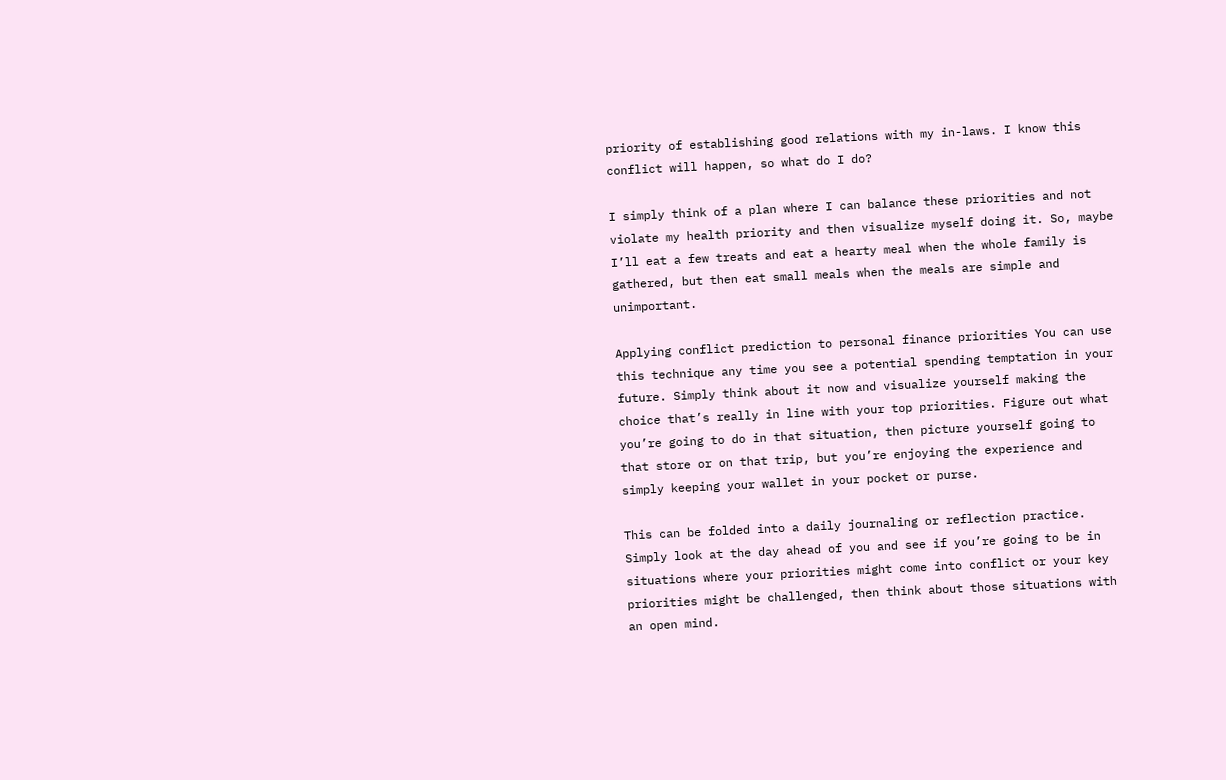priority of establishing good relations with my in-laws. I know this conflict will happen, so what do I do?

I simply think of a plan where I can balance these priorities and not violate my health priority and then visualize myself doing it. So, maybe I’ll eat a few treats and eat a hearty meal when the whole family is gathered, but then eat small meals when the meals are simple and unimportant.

Applying conflict prediction to personal finance priorities You can use this technique any time you see a potential spending temptation in your future. Simply think about it now and visualize yourself making the choice that’s really in line with your top priorities. Figure out what you’re going to do in that situation, then picture yourself going to that store or on that trip, but you’re enjoying the experience and simply keeping your wallet in your pocket or purse.

This can be folded into a daily journaling or reflection practice. Simply look at the day ahead of you and see if you’re going to be in situations where your priorities might come into conflict or your key priorities might be challenged, then think about those situations with an open mind.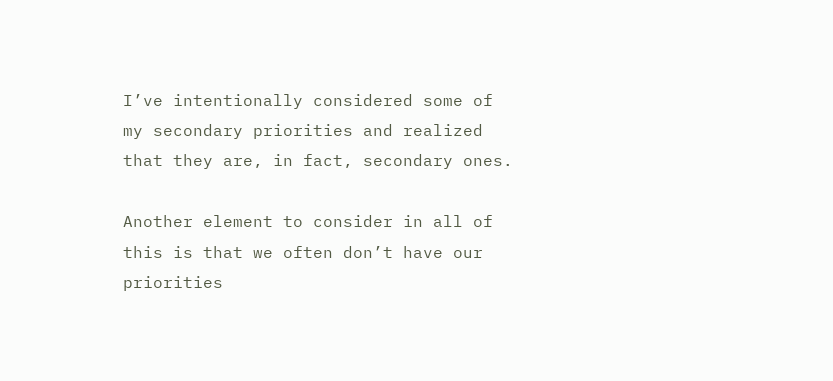I’ve intentionally considered some of my secondary priorities and realized that they are, in fact, secondary ones.

Another element to consider in all of this is that we often don’t have our priorities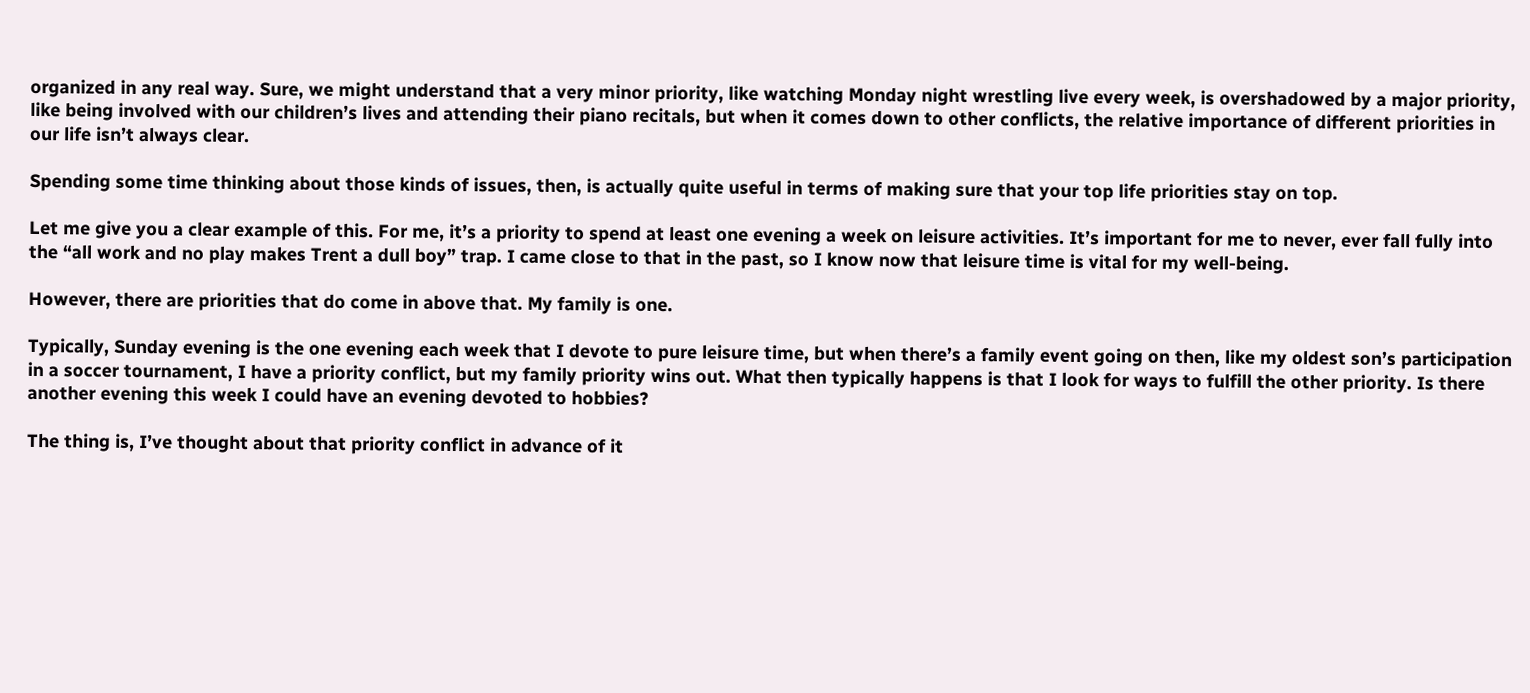organized in any real way. Sure, we might understand that a very minor priority, like watching Monday night wrestling live every week, is overshadowed by a major priority, like being involved with our children’s lives and attending their piano recitals, but when it comes down to other conflicts, the relative importance of different priorities in our life isn’t always clear.

Spending some time thinking about those kinds of issues, then, is actually quite useful in terms of making sure that your top life priorities stay on top.

Let me give you a clear example of this. For me, it’s a priority to spend at least one evening a week on leisure activities. It’s important for me to never, ever fall fully into the “all work and no play makes Trent a dull boy” trap. I came close to that in the past, so I know now that leisure time is vital for my well-being.

However, there are priorities that do come in above that. My family is one.

Typically, Sunday evening is the one evening each week that I devote to pure leisure time, but when there’s a family event going on then, like my oldest son’s participation in a soccer tournament, I have a priority conflict, but my family priority wins out. What then typically happens is that I look for ways to fulfill the other priority. Is there another evening this week I could have an evening devoted to hobbies?

The thing is, I’ve thought about that priority conflict in advance of it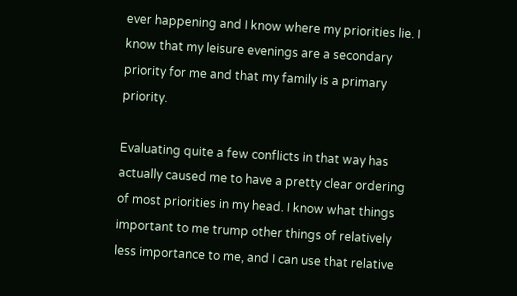ever happening and I know where my priorities lie. I know that my leisure evenings are a secondary priority for me and that my family is a primary priority.

Evaluating quite a few conflicts in that way has actually caused me to have a pretty clear ordering of most priorities in my head. I know what things important to me trump other things of relatively less importance to me, and I can use that relative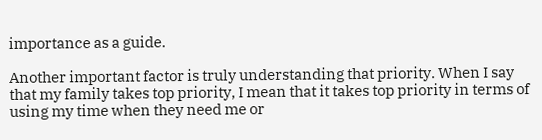importance as a guide.

Another important factor is truly understanding that priority. When I say that my family takes top priority, I mean that it takes top priority in terms of using my time when they need me or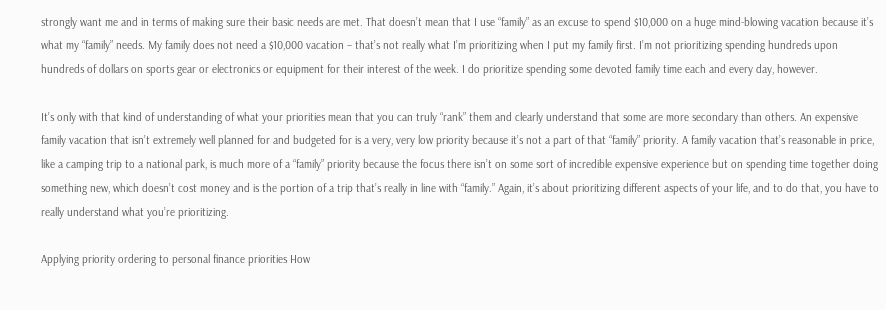strongly want me and in terms of making sure their basic needs are met. That doesn’t mean that I use “family” as an excuse to spend $10,000 on a huge mind-blowing vacation because it’s what my “family” needs. My family does not need a $10,000 vacation – that’s not really what I’m prioritizing when I put my family first. I’m not prioritizing spending hundreds upon hundreds of dollars on sports gear or electronics or equipment for their interest of the week. I do prioritize spending some devoted family time each and every day, however.

It’s only with that kind of understanding of what your priorities mean that you can truly “rank” them and clearly understand that some are more secondary than others. An expensive family vacation that isn’t extremely well planned for and budgeted for is a very, very low priority because it’s not a part of that “family” priority. A family vacation that’s reasonable in price, like a camping trip to a national park, is much more of a “family” priority because the focus there isn’t on some sort of incredible expensive experience but on spending time together doing something new, which doesn’t cost money and is the portion of a trip that’s really in line with “family.” Again, it’s about prioritizing different aspects of your life, and to do that, you have to really understand what you’re prioritizing.

Applying priority ordering to personal finance priorities How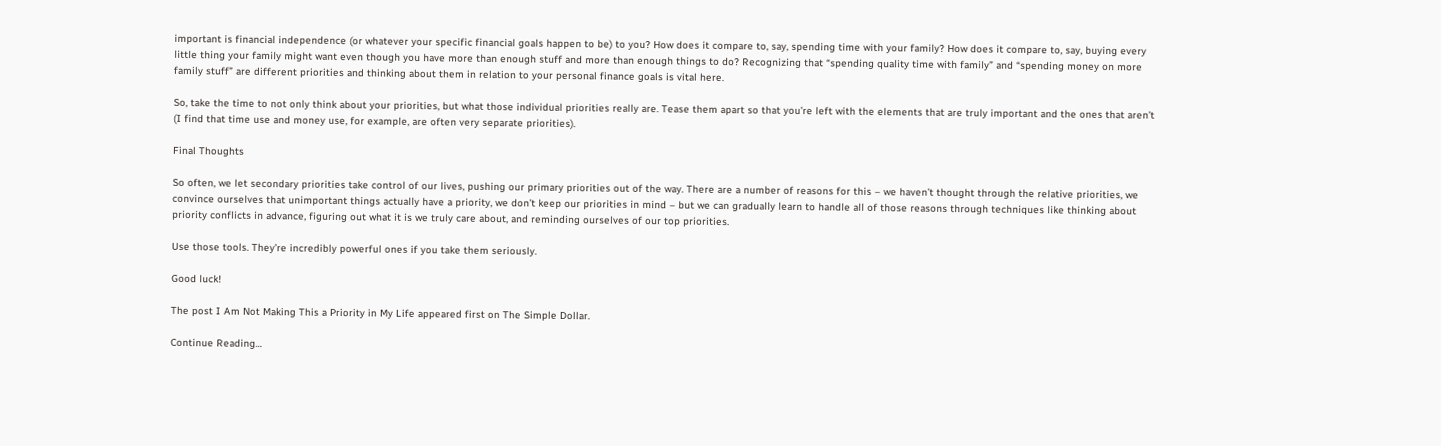important is financial independence (or whatever your specific financial goals happen to be) to you? How does it compare to, say, spending time with your family? How does it compare to, say, buying every little thing your family might want even though you have more than enough stuff and more than enough things to do? Recognizing that “spending quality time with family” and “spending money on more family stuff” are different priorities and thinking about them in relation to your personal finance goals is vital here.

So, take the time to not only think about your priorities, but what those individual priorities really are. Tease them apart so that you’re left with the elements that are truly important and the ones that aren’t (I find that time use and money use, for example, are often very separate priorities).

Final Thoughts

So often, we let secondary priorities take control of our lives, pushing our primary priorities out of the way. There are a number of reasons for this – we haven’t thought through the relative priorities, we convince ourselves that unimportant things actually have a priority, we don’t keep our priorities in mind – but we can gradually learn to handle all of those reasons through techniques like thinking about priority conflicts in advance, figuring out what it is we truly care about, and reminding ourselves of our top priorities.

Use those tools. They’re incredibly powerful ones if you take them seriously.

Good luck!

The post I Am Not Making This a Priority in My Life appeared first on The Simple Dollar.

Continue Reading…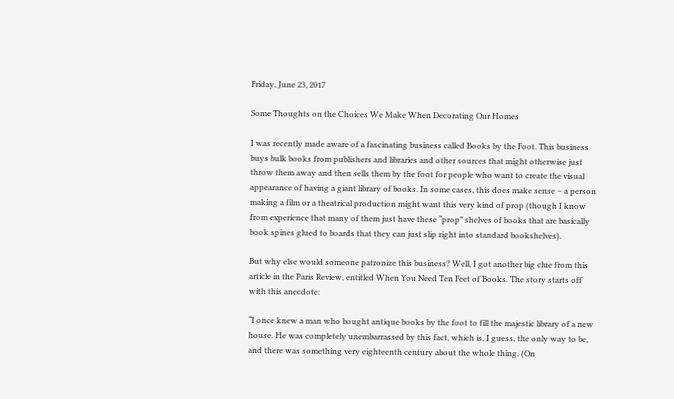Friday, June 23, 2017

Some Thoughts on the Choices We Make When Decorating Our Homes

I was recently made aware of a fascinating business called Books by the Foot. This business buys bulk books from publishers and libraries and other sources that might otherwise just throw them away and then sells them by the foot for people who want to create the visual appearance of having a giant library of books. In some cases, this does make sense – a person making a film or a theatrical production might want this very kind of prop (though I know from experience that many of them just have these “prop” shelves of books that are basically book spines glued to boards that they can just slip right into standard bookshelves).

But why else would someone patronize this business? Well, I got another big clue from this article in the Paris Review, entitled When You Need Ten Feet of Books. The story starts off with this anecdote:

“I once knew a man who bought antique books by the foot to fill the majestic library of a new house. He was completely unembarrassed by this fact, which is, I guess, the only way to be, and there was something very eighteenth century about the whole thing. (On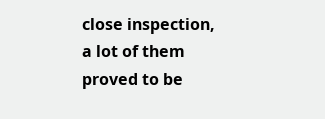close inspection, a lot of them proved to be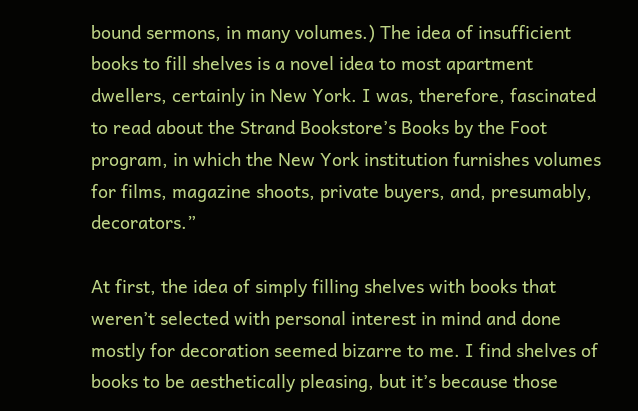bound sermons, in many volumes.) The idea of insufficient books to fill shelves is a novel idea to most apartment dwellers, certainly in New York. I was, therefore, fascinated to read about the Strand Bookstore’s Books by the Foot program, in which the New York institution furnishes volumes for films, magazine shoots, private buyers, and, presumably, decorators.”

At first, the idea of simply filling shelves with books that weren’t selected with personal interest in mind and done mostly for decoration seemed bizarre to me. I find shelves of books to be aesthetically pleasing, but it’s because those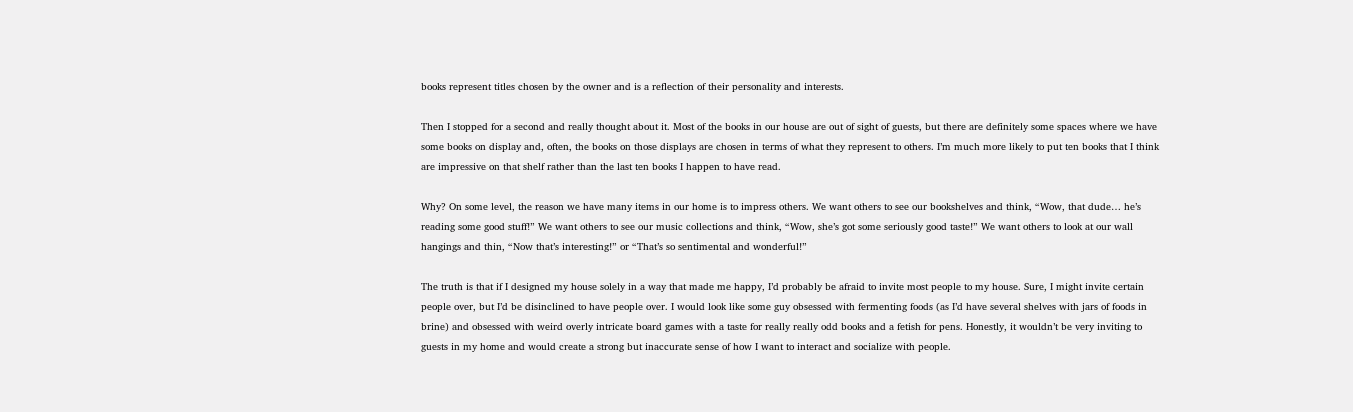books represent titles chosen by the owner and is a reflection of their personality and interests.

Then I stopped for a second and really thought about it. Most of the books in our house are out of sight of guests, but there are definitely some spaces where we have some books on display and, often, the books on those displays are chosen in terms of what they represent to others. I’m much more likely to put ten books that I think are impressive on that shelf rather than the last ten books I happen to have read.

Why? On some level, the reason we have many items in our home is to impress others. We want others to see our bookshelves and think, “Wow, that dude… he’s reading some good stuff!” We want others to see our music collections and think, “Wow, she’s got some seriously good taste!” We want others to look at our wall hangings and thin, “Now that’s interesting!” or “That’s so sentimental and wonderful!”

The truth is that if I designed my house solely in a way that made me happy, I’d probably be afraid to invite most people to my house. Sure, I might invite certain people over, but I’d be disinclined to have people over. I would look like some guy obsessed with fermenting foods (as I’d have several shelves with jars of foods in brine) and obsessed with weird overly intricate board games with a taste for really really odd books and a fetish for pens. Honestly, it wouldn’t be very inviting to guests in my home and would create a strong but inaccurate sense of how I want to interact and socialize with people.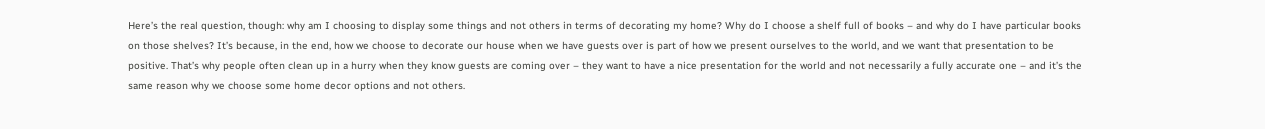Here’s the real question, though: why am I choosing to display some things and not others in terms of decorating my home? Why do I choose a shelf full of books – and why do I have particular books on those shelves? It’s because, in the end, how we choose to decorate our house when we have guests over is part of how we present ourselves to the world, and we want that presentation to be positive. That’s why people often clean up in a hurry when they know guests are coming over – they want to have a nice presentation for the world and not necessarily a fully accurate one – and it’s the same reason why we choose some home decor options and not others.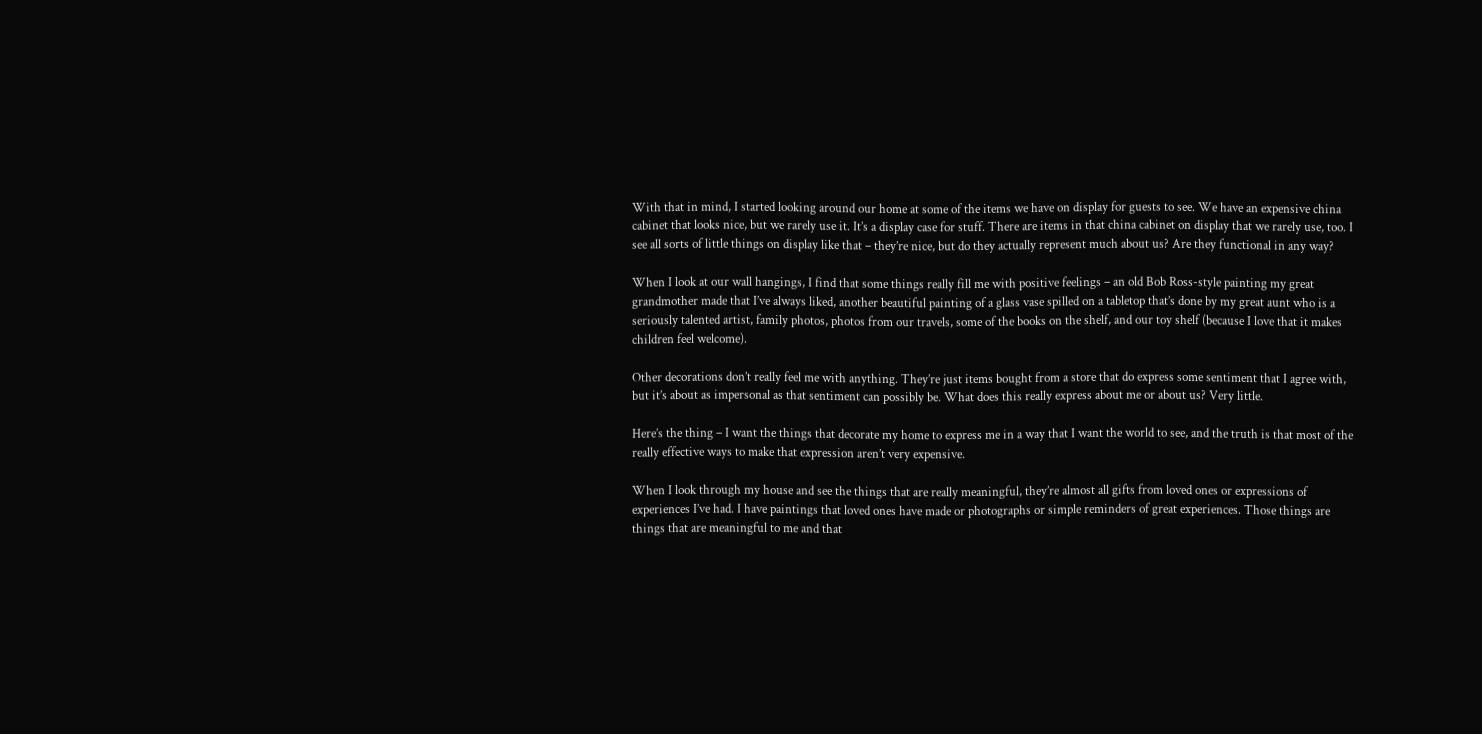With that in mind, I started looking around our home at some of the items we have on display for guests to see. We have an expensive china cabinet that looks nice, but we rarely use it. It’s a display case for stuff. There are items in that china cabinet on display that we rarely use, too. I see all sorts of little things on display like that – they’re nice, but do they actually represent much about us? Are they functional in any way?

When I look at our wall hangings, I find that some things really fill me with positive feelings – an old Bob Ross-style painting my great grandmother made that I’ve always liked, another beautiful painting of a glass vase spilled on a tabletop that’s done by my great aunt who is a seriously talented artist, family photos, photos from our travels, some of the books on the shelf, and our toy shelf (because I love that it makes children feel welcome).

Other decorations don’t really feel me with anything. They’re just items bought from a store that do express some sentiment that I agree with, but it’s about as impersonal as that sentiment can possibly be. What does this really express about me or about us? Very little.

Here’s the thing – I want the things that decorate my home to express me in a way that I want the world to see, and the truth is that most of the really effective ways to make that expression aren’t very expensive.

When I look through my house and see the things that are really meaningful, they’re almost all gifts from loved ones or expressions of experiences I’ve had. I have paintings that loved ones have made or photographs or simple reminders of great experiences. Those things are things that are meaningful to me and that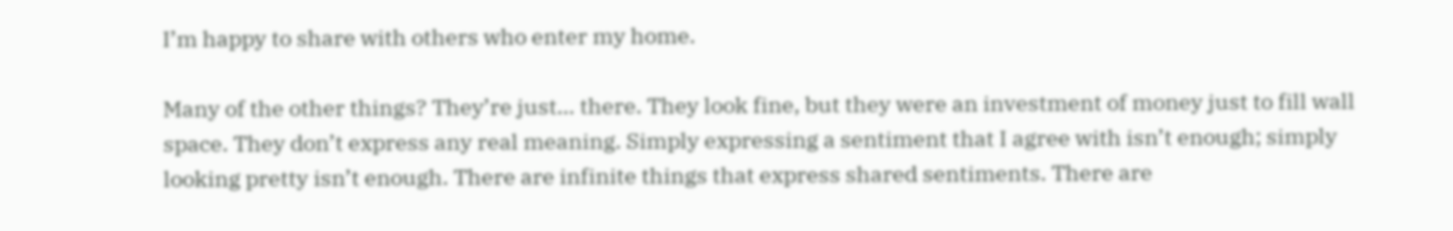I’m happy to share with others who enter my home.

Many of the other things? They’re just… there. They look fine, but they were an investment of money just to fill wall space. They don’t express any real meaning. Simply expressing a sentiment that I agree with isn’t enough; simply looking pretty isn’t enough. There are infinite things that express shared sentiments. There are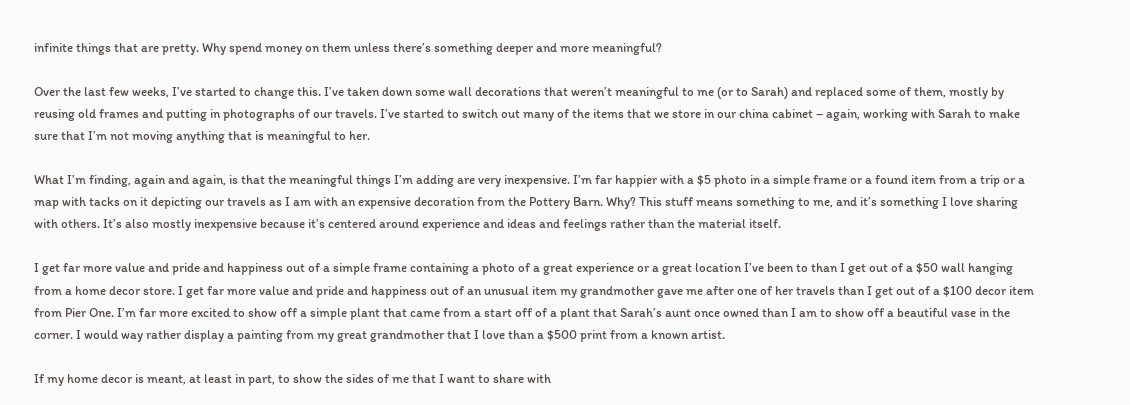infinite things that are pretty. Why spend money on them unless there’s something deeper and more meaningful?

Over the last few weeks, I’ve started to change this. I’ve taken down some wall decorations that weren’t meaningful to me (or to Sarah) and replaced some of them, mostly by reusing old frames and putting in photographs of our travels. I’ve started to switch out many of the items that we store in our china cabinet – again, working with Sarah to make sure that I’m not moving anything that is meaningful to her.

What I’m finding, again and again, is that the meaningful things I’m adding are very inexpensive. I’m far happier with a $5 photo in a simple frame or a found item from a trip or a map with tacks on it depicting our travels as I am with an expensive decoration from the Pottery Barn. Why? This stuff means something to me, and it’s something I love sharing with others. It’s also mostly inexpensive because it’s centered around experience and ideas and feelings rather than the material itself.

I get far more value and pride and happiness out of a simple frame containing a photo of a great experience or a great location I’ve been to than I get out of a $50 wall hanging from a home decor store. I get far more value and pride and happiness out of an unusual item my grandmother gave me after one of her travels than I get out of a $100 decor item from Pier One. I’m far more excited to show off a simple plant that came from a start off of a plant that Sarah’s aunt once owned than I am to show off a beautiful vase in the corner. I would way rather display a painting from my great grandmother that I love than a $500 print from a known artist.

If my home decor is meant, at least in part, to show the sides of me that I want to share with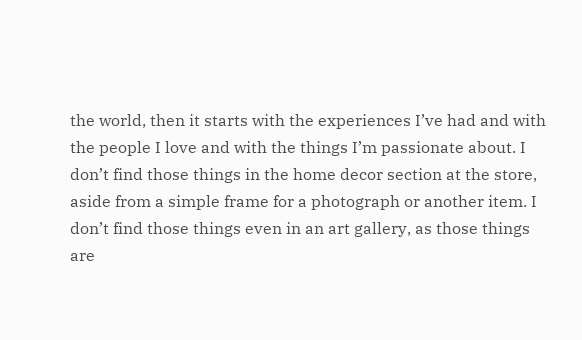the world, then it starts with the experiences I’ve had and with the people I love and with the things I’m passionate about. I don’t find those things in the home decor section at the store, aside from a simple frame for a photograph or another item. I don’t find those things even in an art gallery, as those things are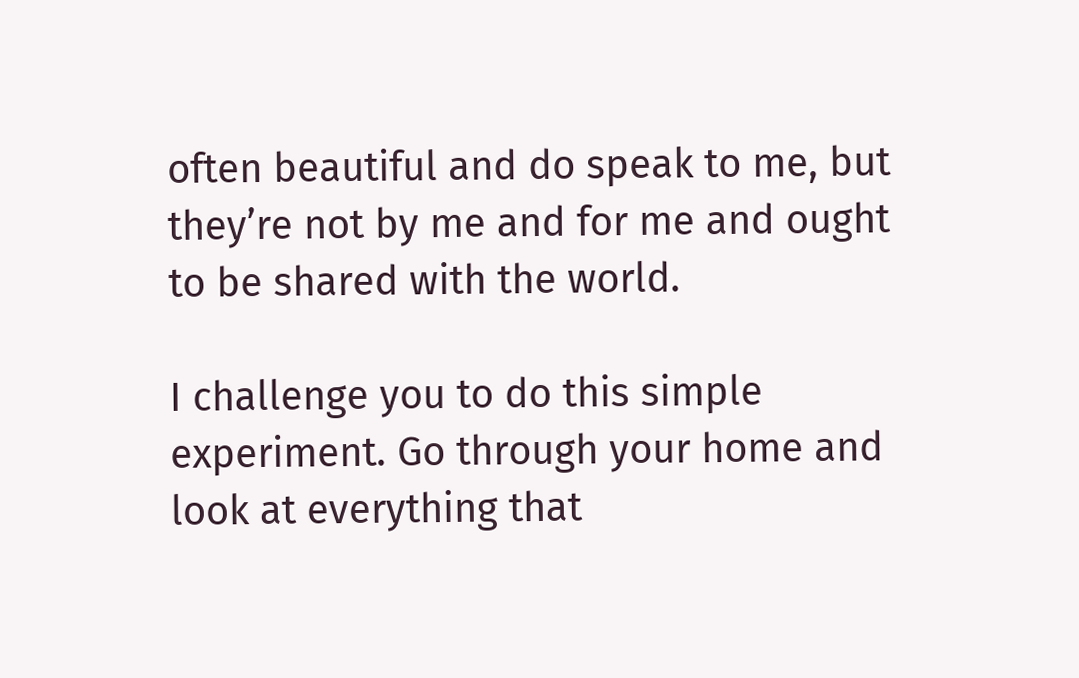often beautiful and do speak to me, but they’re not by me and for me and ought to be shared with the world.

I challenge you to do this simple experiment. Go through your home and look at everything that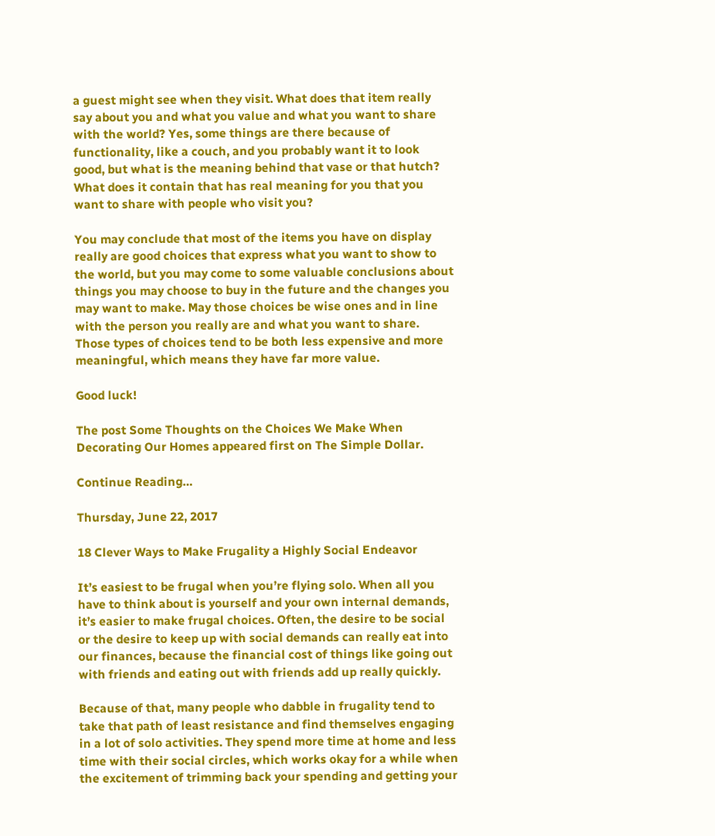a guest might see when they visit. What does that item really say about you and what you value and what you want to share with the world? Yes, some things are there because of functionality, like a couch, and you probably want it to look good, but what is the meaning behind that vase or that hutch? What does it contain that has real meaning for you that you want to share with people who visit you?

You may conclude that most of the items you have on display really are good choices that express what you want to show to the world, but you may come to some valuable conclusions about things you may choose to buy in the future and the changes you may want to make. May those choices be wise ones and in line with the person you really are and what you want to share. Those types of choices tend to be both less expensive and more meaningful, which means they have far more value.

Good luck!

The post Some Thoughts on the Choices We Make When Decorating Our Homes appeared first on The Simple Dollar.

Continue Reading…

Thursday, June 22, 2017

18 Clever Ways to Make Frugality a Highly Social Endeavor

It’s easiest to be frugal when you’re flying solo. When all you have to think about is yourself and your own internal demands, it’s easier to make frugal choices. Often, the desire to be social or the desire to keep up with social demands can really eat into our finances, because the financial cost of things like going out with friends and eating out with friends add up really quickly.

Because of that, many people who dabble in frugality tend to take that path of least resistance and find themselves engaging in a lot of solo activities. They spend more time at home and less time with their social circles, which works okay for a while when the excitement of trimming back your spending and getting your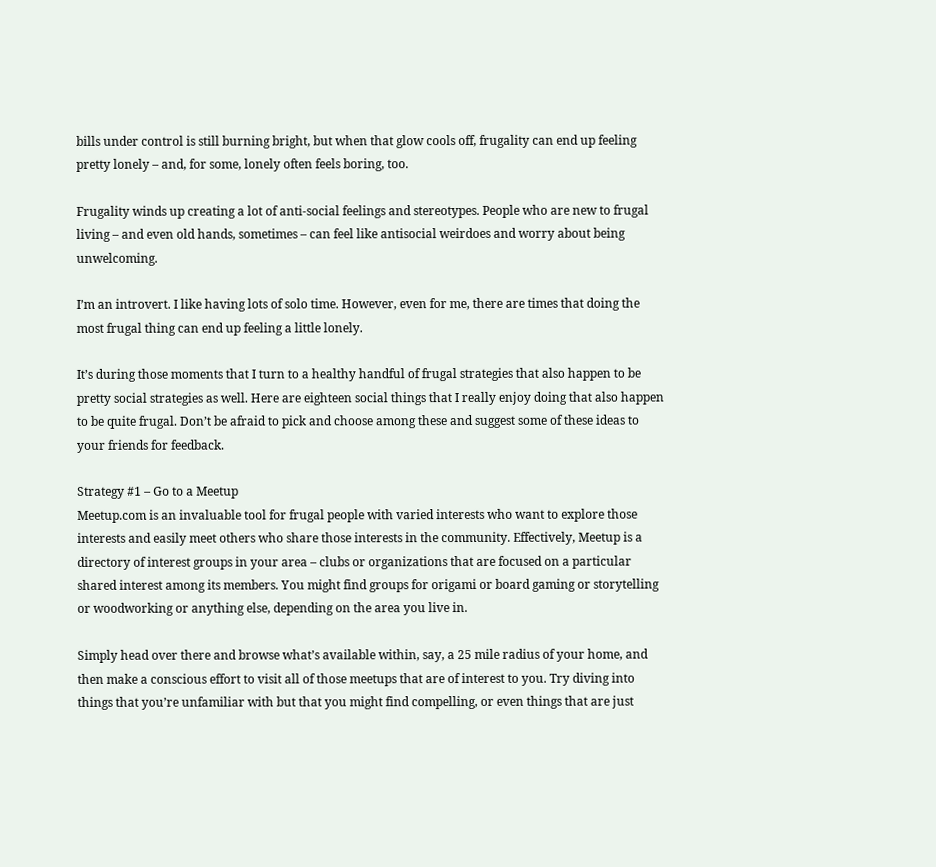bills under control is still burning bright, but when that glow cools off, frugality can end up feeling pretty lonely – and, for some, lonely often feels boring, too.

Frugality winds up creating a lot of anti-social feelings and stereotypes. People who are new to frugal living – and even old hands, sometimes – can feel like antisocial weirdoes and worry about being unwelcoming.

I’m an introvert. I like having lots of solo time. However, even for me, there are times that doing the most frugal thing can end up feeling a little lonely.

It’s during those moments that I turn to a healthy handful of frugal strategies that also happen to be pretty social strategies as well. Here are eighteen social things that I really enjoy doing that also happen to be quite frugal. Don’t be afraid to pick and choose among these and suggest some of these ideas to your friends for feedback.

Strategy #1 – Go to a Meetup
Meetup.com is an invaluable tool for frugal people with varied interests who want to explore those interests and easily meet others who share those interests in the community. Effectively, Meetup is a directory of interest groups in your area – clubs or organizations that are focused on a particular shared interest among its members. You might find groups for origami or board gaming or storytelling or woodworking or anything else, depending on the area you live in.

Simply head over there and browse what’s available within, say, a 25 mile radius of your home, and then make a conscious effort to visit all of those meetups that are of interest to you. Try diving into things that you’re unfamiliar with but that you might find compelling, or even things that are just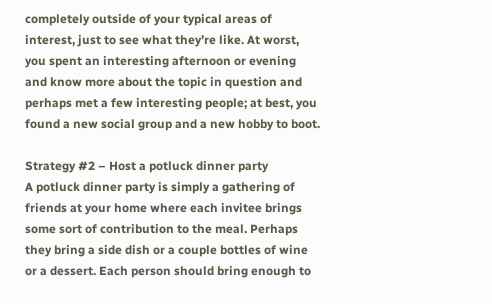completely outside of your typical areas of interest, just to see what they’re like. At worst, you spent an interesting afternoon or evening and know more about the topic in question and perhaps met a few interesting people; at best, you found a new social group and a new hobby to boot.

Strategy #2 – Host a potluck dinner party
A potluck dinner party is simply a gathering of friends at your home where each invitee brings some sort of contribution to the meal. Perhaps they bring a side dish or a couple bottles of wine or a dessert. Each person should bring enough to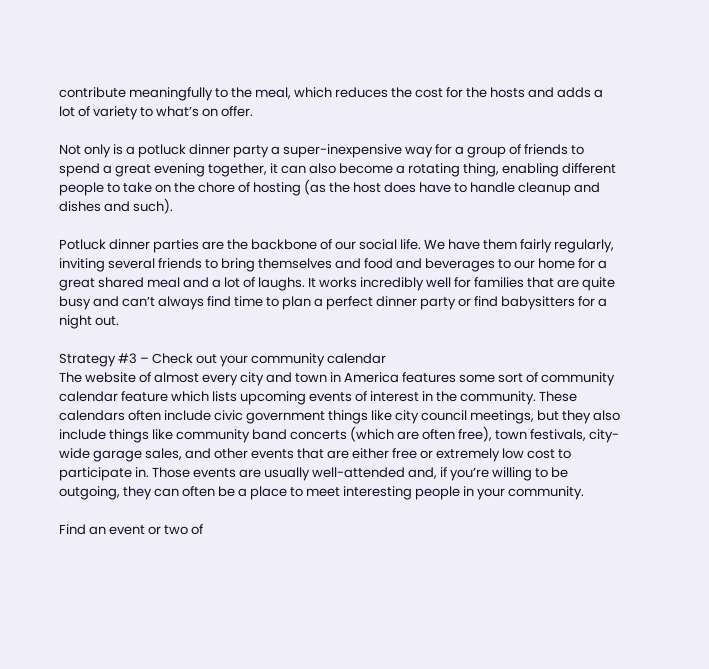contribute meaningfully to the meal, which reduces the cost for the hosts and adds a lot of variety to what’s on offer.

Not only is a potluck dinner party a super-inexpensive way for a group of friends to spend a great evening together, it can also become a rotating thing, enabling different people to take on the chore of hosting (as the host does have to handle cleanup and dishes and such).

Potluck dinner parties are the backbone of our social life. We have them fairly regularly, inviting several friends to bring themselves and food and beverages to our home for a great shared meal and a lot of laughs. It works incredibly well for families that are quite busy and can’t always find time to plan a perfect dinner party or find babysitters for a night out.

Strategy #3 – Check out your community calendar
The website of almost every city and town in America features some sort of community calendar feature which lists upcoming events of interest in the community. These calendars often include civic government things like city council meetings, but they also include things like community band concerts (which are often free), town festivals, city-wide garage sales, and other events that are either free or extremely low cost to participate in. Those events are usually well-attended and, if you’re willing to be outgoing, they can often be a place to meet interesting people in your community.

Find an event or two of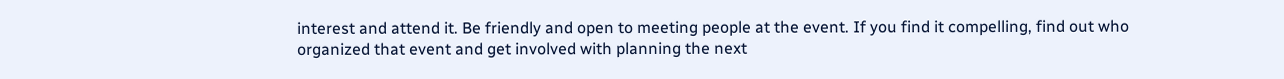interest and attend it. Be friendly and open to meeting people at the event. If you find it compelling, find out who organized that event and get involved with planning the next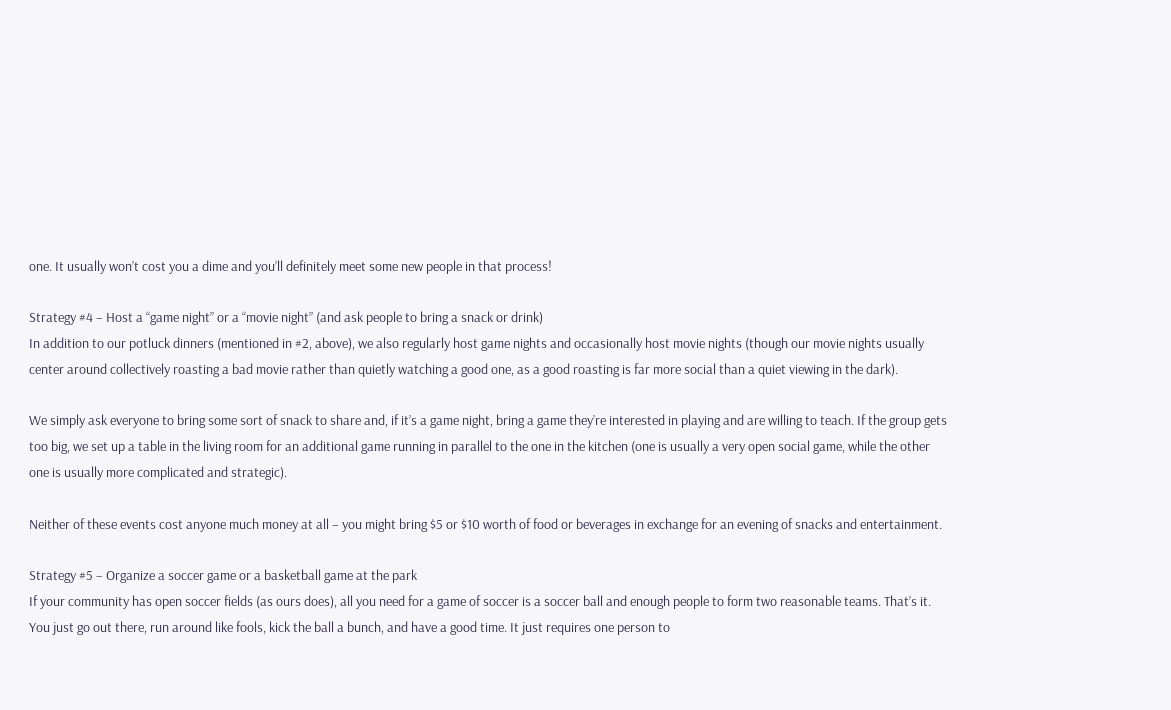one. It usually won’t cost you a dime and you’ll definitely meet some new people in that process!

Strategy #4 – Host a “game night” or a “movie night” (and ask people to bring a snack or drink)
In addition to our potluck dinners (mentioned in #2, above), we also regularly host game nights and occasionally host movie nights (though our movie nights usually center around collectively roasting a bad movie rather than quietly watching a good one, as a good roasting is far more social than a quiet viewing in the dark).

We simply ask everyone to bring some sort of snack to share and, if it’s a game night, bring a game they’re interested in playing and are willing to teach. If the group gets too big, we set up a table in the living room for an additional game running in parallel to the one in the kitchen (one is usually a very open social game, while the other one is usually more complicated and strategic).

Neither of these events cost anyone much money at all – you might bring $5 or $10 worth of food or beverages in exchange for an evening of snacks and entertainment.

Strategy #5 – Organize a soccer game or a basketball game at the park
If your community has open soccer fields (as ours does), all you need for a game of soccer is a soccer ball and enough people to form two reasonable teams. That’s it. You just go out there, run around like fools, kick the ball a bunch, and have a good time. It just requires one person to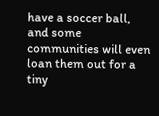have a soccer ball, and some communities will even loan them out for a tiny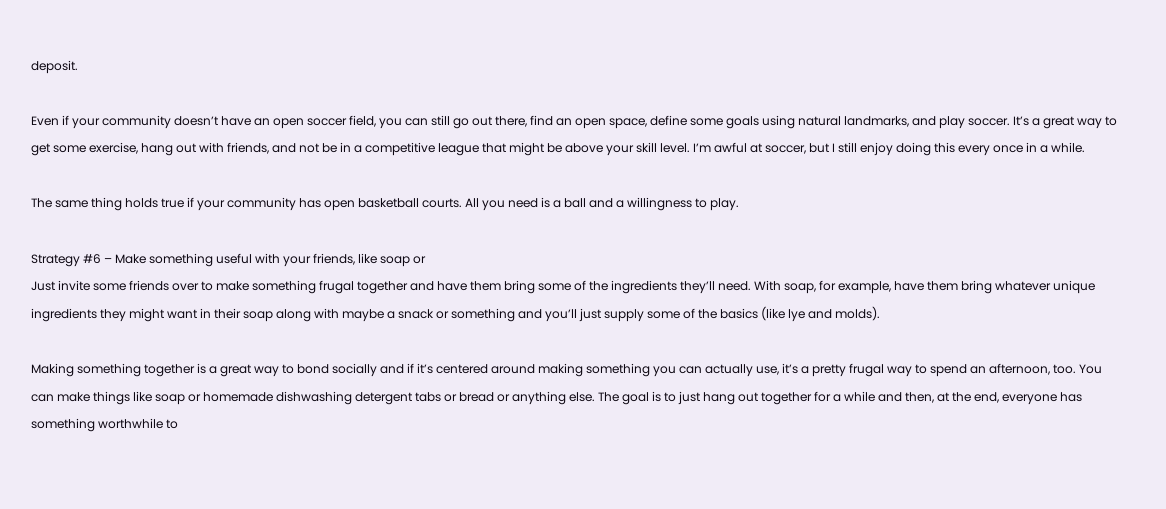deposit.

Even if your community doesn’t have an open soccer field, you can still go out there, find an open space, define some goals using natural landmarks, and play soccer. It’s a great way to get some exercise, hang out with friends, and not be in a competitive league that might be above your skill level. I’m awful at soccer, but I still enjoy doing this every once in a while.

The same thing holds true if your community has open basketball courts. All you need is a ball and a willingness to play.

Strategy #6 – Make something useful with your friends, like soap or
Just invite some friends over to make something frugal together and have them bring some of the ingredients they’ll need. With soap, for example, have them bring whatever unique ingredients they might want in their soap along with maybe a snack or something and you’ll just supply some of the basics (like lye and molds).

Making something together is a great way to bond socially and if it’s centered around making something you can actually use, it’s a pretty frugal way to spend an afternoon, too. You can make things like soap or homemade dishwashing detergent tabs or bread or anything else. The goal is to just hang out together for a while and then, at the end, everyone has something worthwhile to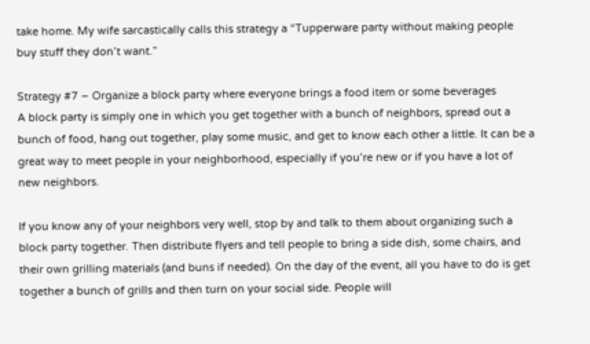take home. My wife sarcastically calls this strategy a “Tupperware party without making people buy stuff they don’t want.”

Strategy #7 – Organize a block party where everyone brings a food item or some beverages
A block party is simply one in which you get together with a bunch of neighbors, spread out a bunch of food, hang out together, play some music, and get to know each other a little. It can be a great way to meet people in your neighborhood, especially if you’re new or if you have a lot of new neighbors.

If you know any of your neighbors very well, stop by and talk to them about organizing such a block party together. Then distribute flyers and tell people to bring a side dish, some chairs, and their own grilling materials (and buns if needed). On the day of the event, all you have to do is get together a bunch of grills and then turn on your social side. People will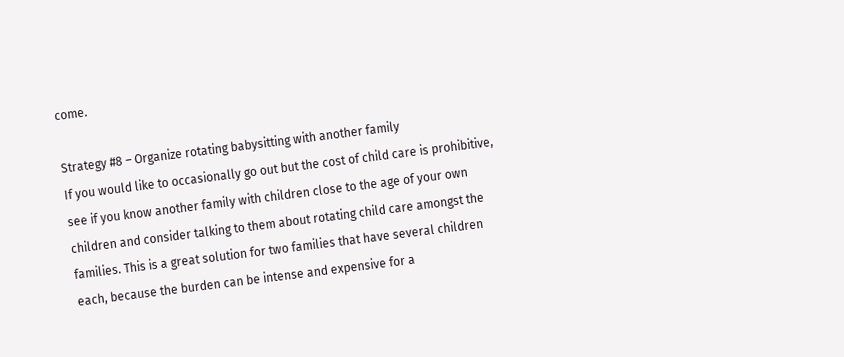come.

Strategy #8 – Organize rotating babysitting with another family
If you would like to occasionally go out but the cost of child care is prohibitive, see if you know another family with children close to the age of your own children and consider talking to them about rotating child care amongst the families. This is a great solution for two families that have several children each, because the burden can be intense and expensive for a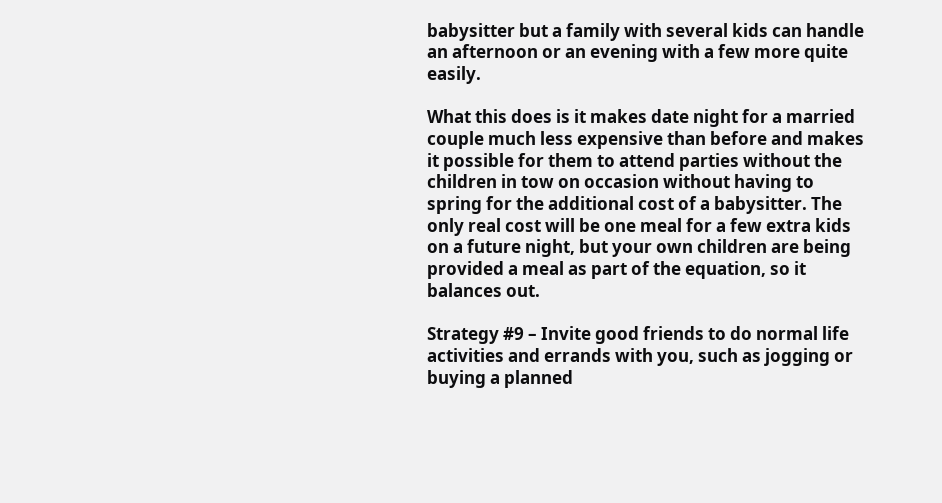babysitter but a family with several kids can handle an afternoon or an evening with a few more quite easily.

What this does is it makes date night for a married couple much less expensive than before and makes it possible for them to attend parties without the children in tow on occasion without having to spring for the additional cost of a babysitter. The only real cost will be one meal for a few extra kids on a future night, but your own children are being provided a meal as part of the equation, so it balances out.

Strategy #9 – Invite good friends to do normal life activities and errands with you, such as jogging or buying a planned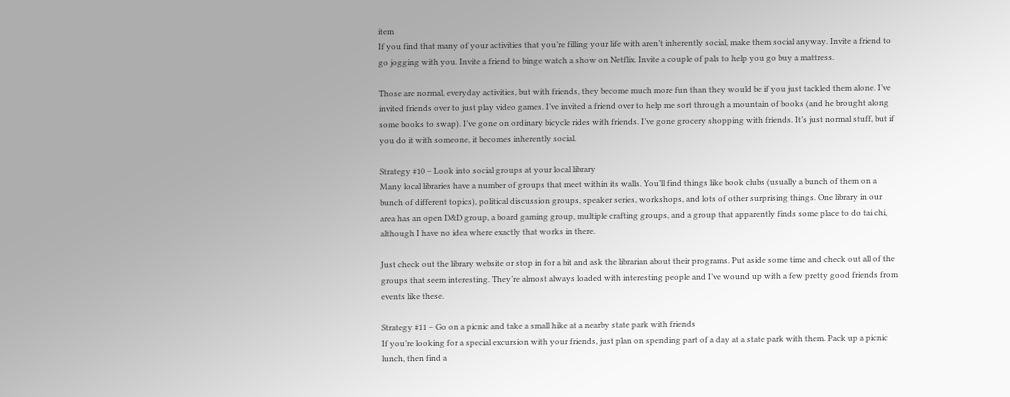item
If you find that many of your activities that you’re filling your life with aren’t inherently social, make them social anyway. Invite a friend to go jogging with you. Invite a friend to binge watch a show on Netflix. Invite a couple of pals to help you go buy a mattress.

Those are normal, everyday activities, but with friends, they become much more fun than they would be if you just tackled them alone. I’ve invited friends over to just play video games. I’ve invited a friend over to help me sort through a mountain of books (and he brought along some books to swap). I’ve gone on ordinary bicycle rides with friends. I’ve gone grocery shopping with friends. It’s just normal stuff, but if you do it with someone, it becomes inherently social.

Strategy #10 – Look into social groups at your local library
Many local libraries have a number of groups that meet within its walls. You’ll find things like book clubs (usually a bunch of them on a bunch of different topics), political discussion groups, speaker series, workshops, and lots of other surprising things. One library in our area has an open D&D group, a board gaming group, multiple crafting groups, and a group that apparently finds some place to do tai chi, although I have no idea where exactly that works in there.

Just check out the library website or stop in for a bit and ask the librarian about their programs. Put aside some time and check out all of the groups that seem interesting. They’re almost always loaded with interesting people and I’ve wound up with a few pretty good friends from events like these.

Strategy #11 – Go on a picnic and take a small hike at a nearby state park with friends
If you’re looking for a special excursion with your friends, just plan on spending part of a day at a state park with them. Pack up a picnic lunch, then find a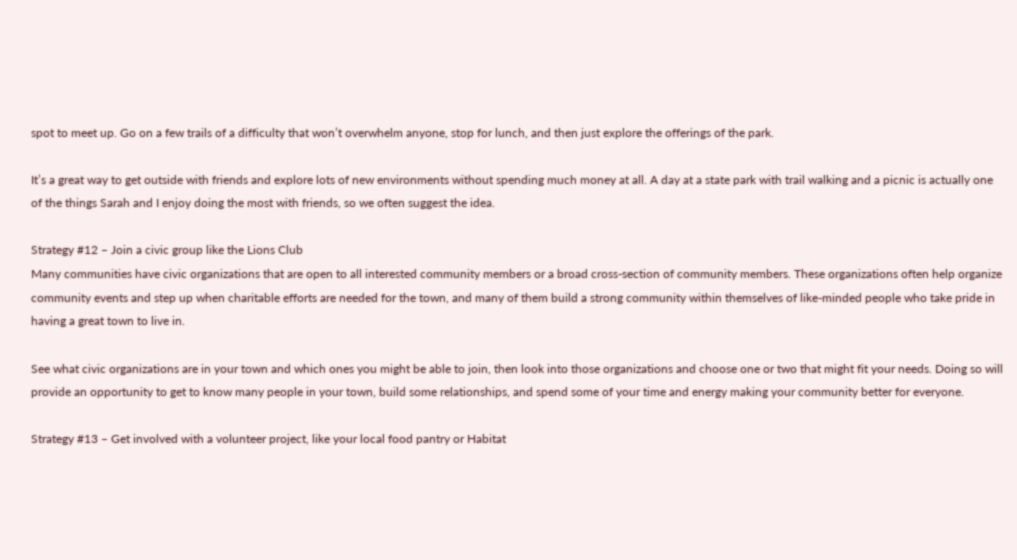spot to meet up. Go on a few trails of a difficulty that won’t overwhelm anyone, stop for lunch, and then just explore the offerings of the park.

It’s a great way to get outside with friends and explore lots of new environments without spending much money at all. A day at a state park with trail walking and a picnic is actually one of the things Sarah and I enjoy doing the most with friends, so we often suggest the idea.

Strategy #12 – Join a civic group like the Lions Club
Many communities have civic organizations that are open to all interested community members or a broad cross-section of community members. These organizations often help organize community events and step up when charitable efforts are needed for the town, and many of them build a strong community within themselves of like-minded people who take pride in having a great town to live in.

See what civic organizations are in your town and which ones you might be able to join, then look into those organizations and choose one or two that might fit your needs. Doing so will provide an opportunity to get to know many people in your town, build some relationships, and spend some of your time and energy making your community better for everyone.

Strategy #13 – Get involved with a volunteer project, like your local food pantry or Habitat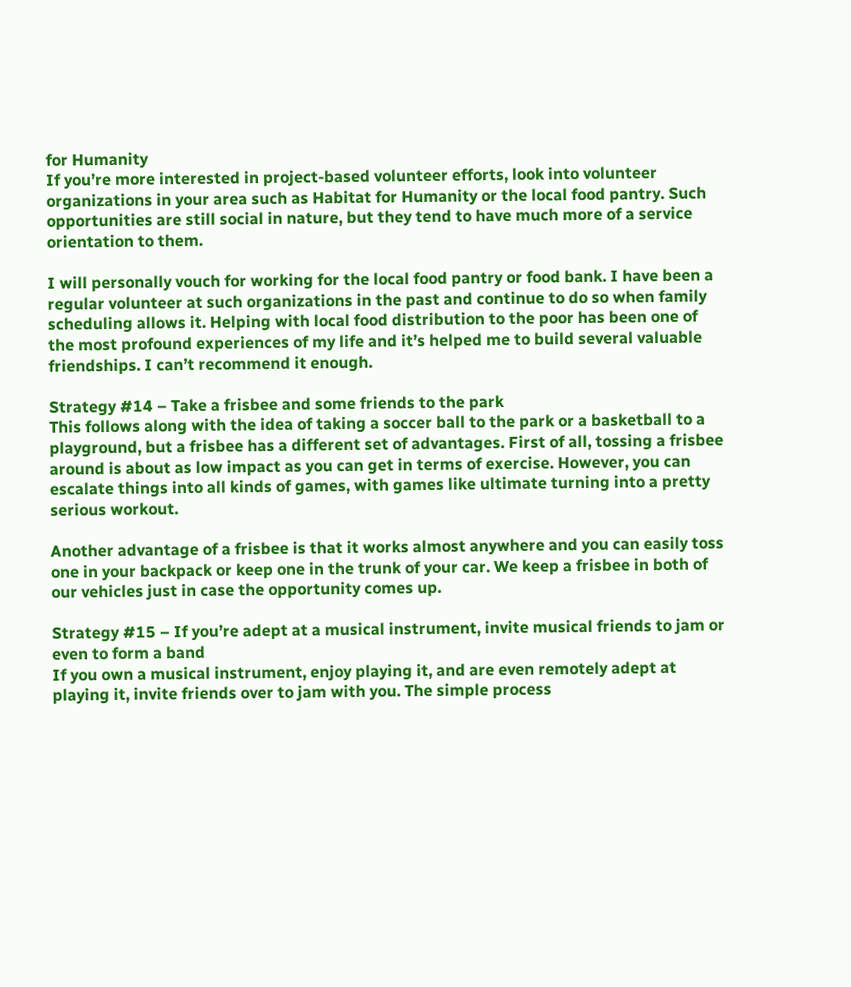for Humanity
If you’re more interested in project-based volunteer efforts, look into volunteer organizations in your area such as Habitat for Humanity or the local food pantry. Such opportunities are still social in nature, but they tend to have much more of a service orientation to them.

I will personally vouch for working for the local food pantry or food bank. I have been a regular volunteer at such organizations in the past and continue to do so when family scheduling allows it. Helping with local food distribution to the poor has been one of the most profound experiences of my life and it’s helped me to build several valuable friendships. I can’t recommend it enough.

Strategy #14 – Take a frisbee and some friends to the park
This follows along with the idea of taking a soccer ball to the park or a basketball to a playground, but a frisbee has a different set of advantages. First of all, tossing a frisbee around is about as low impact as you can get in terms of exercise. However, you can escalate things into all kinds of games, with games like ultimate turning into a pretty serious workout.

Another advantage of a frisbee is that it works almost anywhere and you can easily toss one in your backpack or keep one in the trunk of your car. We keep a frisbee in both of our vehicles just in case the opportunity comes up.

Strategy #15 – If you’re adept at a musical instrument, invite musical friends to jam or even to form a band
If you own a musical instrument, enjoy playing it, and are even remotely adept at playing it, invite friends over to jam with you. The simple process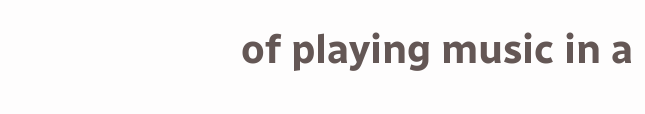of playing music in a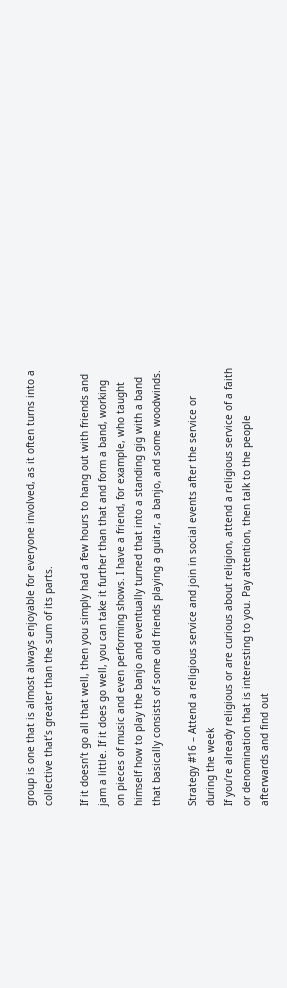group is one that is almost always enjoyable for everyone involved, as it often turns into a collective that’s greater than the sum of its parts.

If it doesn’t go all that well, then you simply had a few hours to hang out with friends and jam a little. If it does go well, you can take it further than that and form a band, working on pieces of music and even performing shows. I have a friend, for example, who taught himself how to play the banjo and eventually turned that into a standing gig with a band that basically consists of some old friends playing a guitar, a banjo, and some woodwinds.

Strategy #16 – Attend a religious service and join in social events after the service or during the week
If you’re already religious or are curious about religion, attend a religious service of a faith or denomination that is interesting to you. Pay attention, then talk to the people afterwards and find out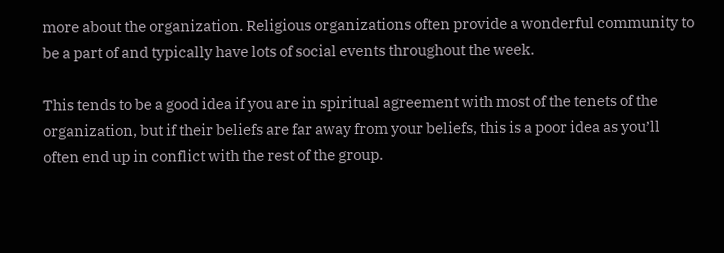more about the organization. Religious organizations often provide a wonderful community to be a part of and typically have lots of social events throughout the week.

This tends to be a good idea if you are in spiritual agreement with most of the tenets of the organization, but if their beliefs are far away from your beliefs, this is a poor idea as you’ll often end up in conflict with the rest of the group.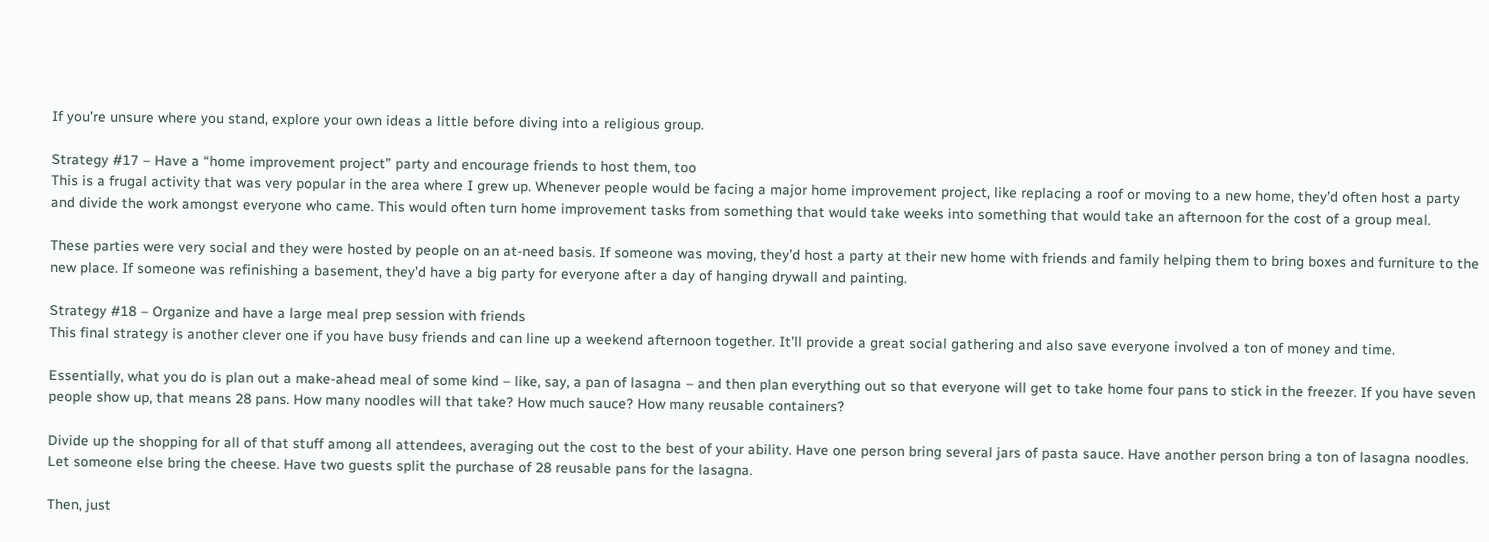If you’re unsure where you stand, explore your own ideas a little before diving into a religious group.

Strategy #17 – Have a “home improvement project” party and encourage friends to host them, too
This is a frugal activity that was very popular in the area where I grew up. Whenever people would be facing a major home improvement project, like replacing a roof or moving to a new home, they’d often host a party and divide the work amongst everyone who came. This would often turn home improvement tasks from something that would take weeks into something that would take an afternoon for the cost of a group meal.

These parties were very social and they were hosted by people on an at-need basis. If someone was moving, they’d host a party at their new home with friends and family helping them to bring boxes and furniture to the new place. If someone was refinishing a basement, they’d have a big party for everyone after a day of hanging drywall and painting.

Strategy #18 – Organize and have a large meal prep session with friends
This final strategy is another clever one if you have busy friends and can line up a weekend afternoon together. It’ll provide a great social gathering and also save everyone involved a ton of money and time.

Essentially, what you do is plan out a make-ahead meal of some kind – like, say, a pan of lasagna – and then plan everything out so that everyone will get to take home four pans to stick in the freezer. If you have seven people show up, that means 28 pans. How many noodles will that take? How much sauce? How many reusable containers?

Divide up the shopping for all of that stuff among all attendees, averaging out the cost to the best of your ability. Have one person bring several jars of pasta sauce. Have another person bring a ton of lasagna noodles. Let someone else bring the cheese. Have two guests split the purchase of 28 reusable pans for the lasagna.

Then, just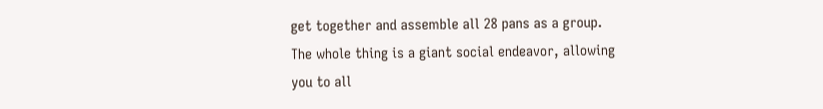get together and assemble all 28 pans as a group. The whole thing is a giant social endeavor, allowing you to all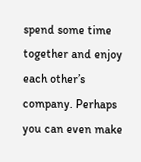spend some time together and enjoy each other’s company. Perhaps you can even make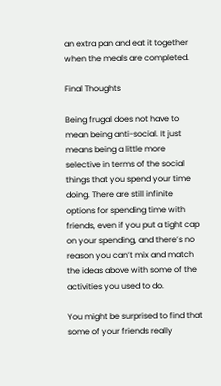an extra pan and eat it together when the meals are completed.

Final Thoughts

Being frugal does not have to mean being anti-social. It just means being a little more selective in terms of the social things that you spend your time doing. There are still infinite options for spending time with friends, even if you put a tight cap on your spending, and there’s no reason you can’t mix and match the ideas above with some of the activities you used to do.

You might be surprised to find that some of your friends really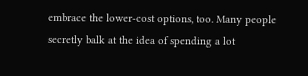embrace the lower-cost options, too. Many people secretly balk at the idea of spending a lot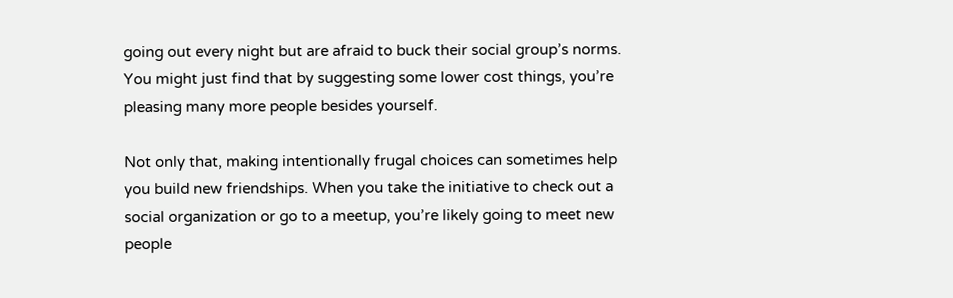going out every night but are afraid to buck their social group’s norms. You might just find that by suggesting some lower cost things, you’re pleasing many more people besides yourself.

Not only that, making intentionally frugal choices can sometimes help you build new friendships. When you take the initiative to check out a social organization or go to a meetup, you’re likely going to meet new people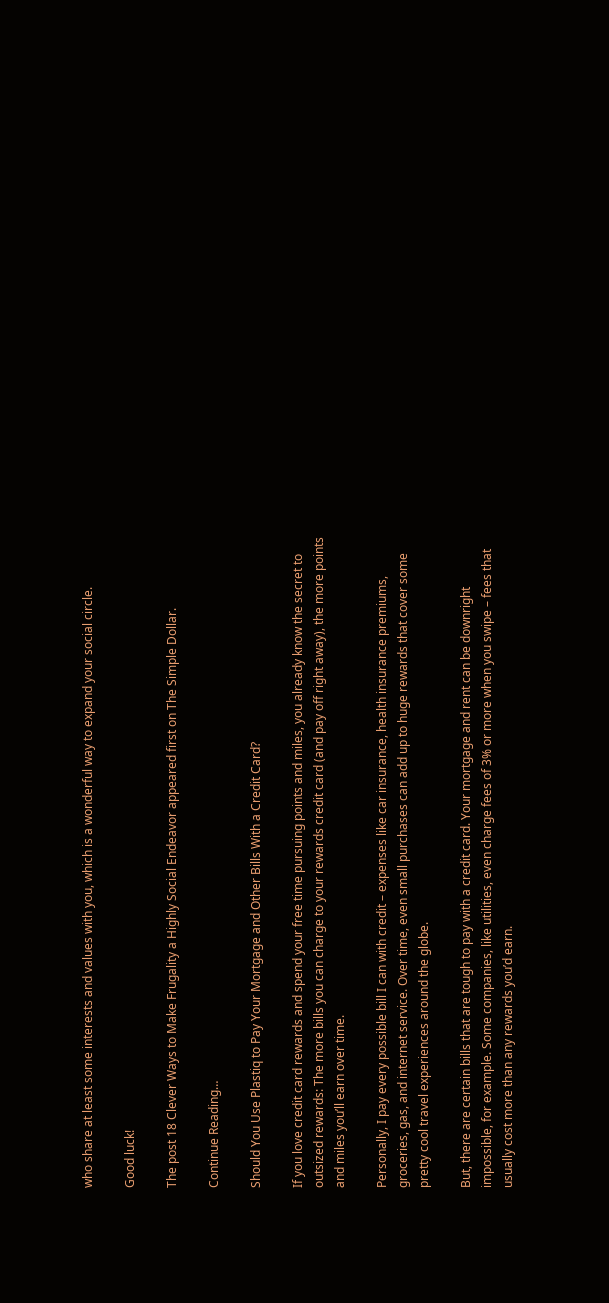who share at least some interests and values with you, which is a wonderful way to expand your social circle.

Good luck!

The post 18 Clever Ways to Make Frugality a Highly Social Endeavor appeared first on The Simple Dollar.

Continue Reading…

Should You Use Plastiq to Pay Your Mortgage and Other Bills With a Credit Card?

If you love credit card rewards and spend your free time pursuing points and miles, you already know the secret to outsized rewards: The more bills you can charge to your rewards credit card (and pay off right away), the more points and miles you’ll earn over time.

Personally, I pay every possible bill I can with credit – expenses like car insurance, health insurance premiums, groceries, gas, and internet service. Over time, even small purchases can add up to huge rewards that cover some pretty cool travel experiences around the globe.

But, there are certain bills that are tough to pay with a credit card. Your mortgage and rent can be downright impossible, for example. Some companies, like utilities, even charge fees of 3% or more when you swipe – fees that usually cost more than any rewards you’d earn.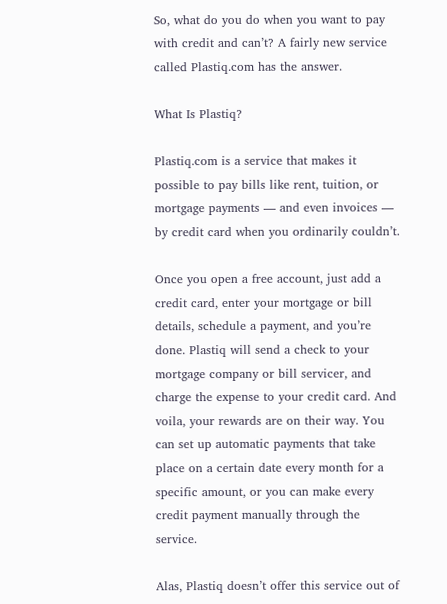So, what do you do when you want to pay with credit and can’t? A fairly new service called Plastiq.com has the answer.

What Is Plastiq?

Plastiq.com is a service that makes it possible to pay bills like rent, tuition, or mortgage payments — and even invoices — by credit card when you ordinarily couldn’t.

Once you open a free account, just add a credit card, enter your mortgage or bill details, schedule a payment, and you’re done. Plastiq will send a check to your mortgage company or bill servicer, and charge the expense to your credit card. And voila, your rewards are on their way. You can set up automatic payments that take place on a certain date every month for a specific amount, or you can make every credit payment manually through the service.

Alas, Plastiq doesn’t offer this service out of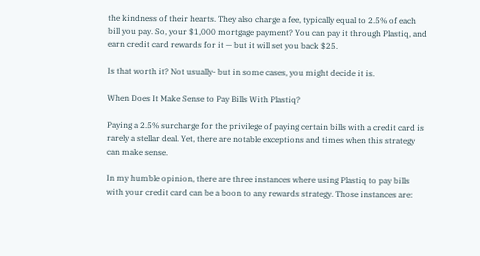the kindness of their hearts. They also charge a fee, typically equal to 2.5% of each bill you pay. So, your $1,000 mortgage payment? You can pay it through Plastiq, and earn credit card rewards for it — but it will set you back $25.

Is that worth it? Not usually- but in some cases, you might decide it is.

When Does It Make Sense to Pay Bills With Plastiq?

Paying a 2.5% surcharge for the privilege of paying certain bills with a credit card is rarely a stellar deal. Yet, there are notable exceptions and times when this strategy can make sense.

In my humble opinion, there are three instances where using Plastiq to pay bills with your credit card can be a boon to any rewards strategy. Those instances are: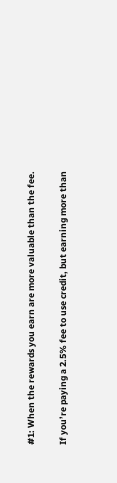#1: When the rewards you earn are more valuable than the fee.

If you’re paying a 2.5% fee to use credit, but earning more than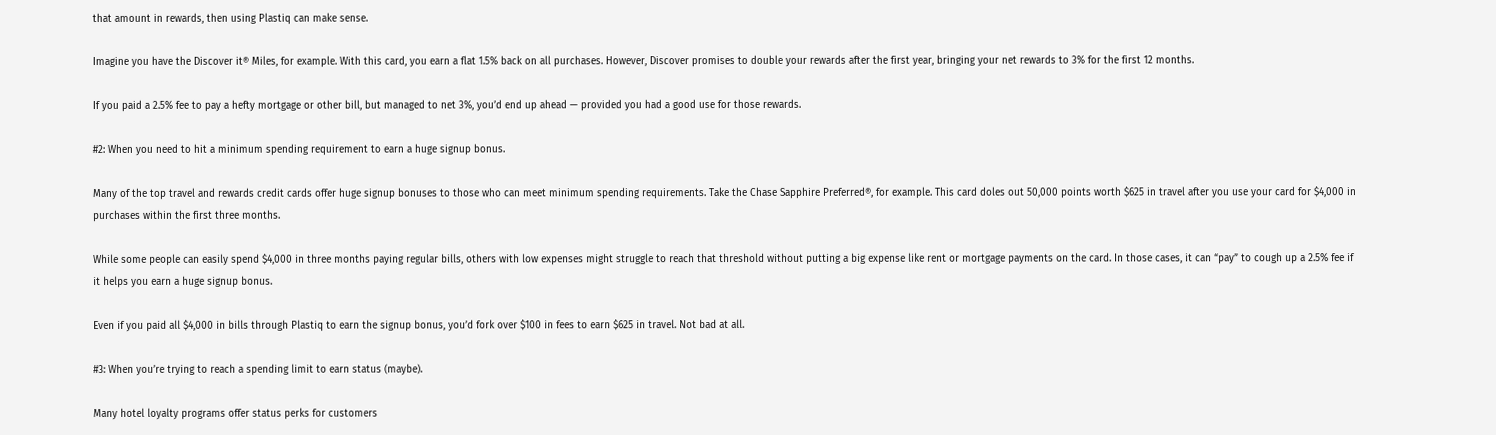that amount in rewards, then using Plastiq can make sense.

Imagine you have the Discover it® Miles, for example. With this card, you earn a flat 1.5% back on all purchases. However, Discover promises to double your rewards after the first year, bringing your net rewards to 3% for the first 12 months.

If you paid a 2.5% fee to pay a hefty mortgage or other bill, but managed to net 3%, you’d end up ahead — provided you had a good use for those rewards.

#2: When you need to hit a minimum spending requirement to earn a huge signup bonus.

Many of the top travel and rewards credit cards offer huge signup bonuses to those who can meet minimum spending requirements. Take the Chase Sapphire Preferred®, for example. This card doles out 50,000 points worth $625 in travel after you use your card for $4,000 in purchases within the first three months.

While some people can easily spend $4,000 in three months paying regular bills, others with low expenses might struggle to reach that threshold without putting a big expense like rent or mortgage payments on the card. In those cases, it can “pay” to cough up a 2.5% fee if it helps you earn a huge signup bonus.

Even if you paid all $4,000 in bills through Plastiq to earn the signup bonus, you’d fork over $100 in fees to earn $625 in travel. Not bad at all.

#3: When you’re trying to reach a spending limit to earn status (maybe).

Many hotel loyalty programs offer status perks for customers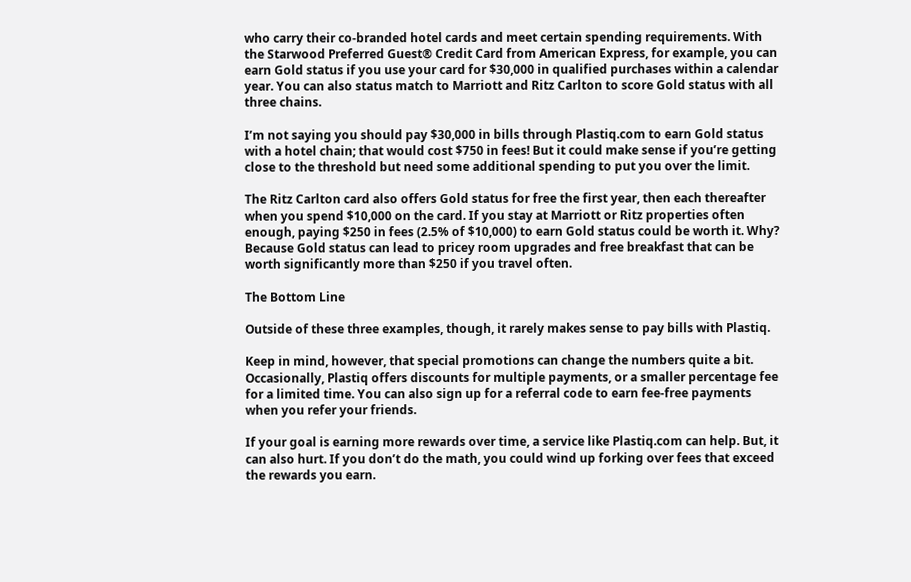who carry their co-branded hotel cards and meet certain spending requirements. With the Starwood Preferred Guest® Credit Card from American Express, for example, you can earn Gold status if you use your card for $30,000 in qualified purchases within a calendar year. You can also status match to Marriott and Ritz Carlton to score Gold status with all three chains.

I’m not saying you should pay $30,000 in bills through Plastiq.com to earn Gold status with a hotel chain; that would cost $750 in fees! But it could make sense if you’re getting close to the threshold but need some additional spending to put you over the limit.

The Ritz Carlton card also offers Gold status for free the first year, then each thereafter when you spend $10,000 on the card. If you stay at Marriott or Ritz properties often enough, paying $250 in fees (2.5% of $10,000) to earn Gold status could be worth it. Why? Because Gold status can lead to pricey room upgrades and free breakfast that can be worth significantly more than $250 if you travel often.

The Bottom Line

Outside of these three examples, though, it rarely makes sense to pay bills with Plastiq.

Keep in mind, however, that special promotions can change the numbers quite a bit. Occasionally, Plastiq offers discounts for multiple payments, or a smaller percentage fee for a limited time. You can also sign up for a referral code to earn fee-free payments when you refer your friends.

If your goal is earning more rewards over time, a service like Plastiq.com can help. But, it can also hurt. If you don’t do the math, you could wind up forking over fees that exceed the rewards you earn.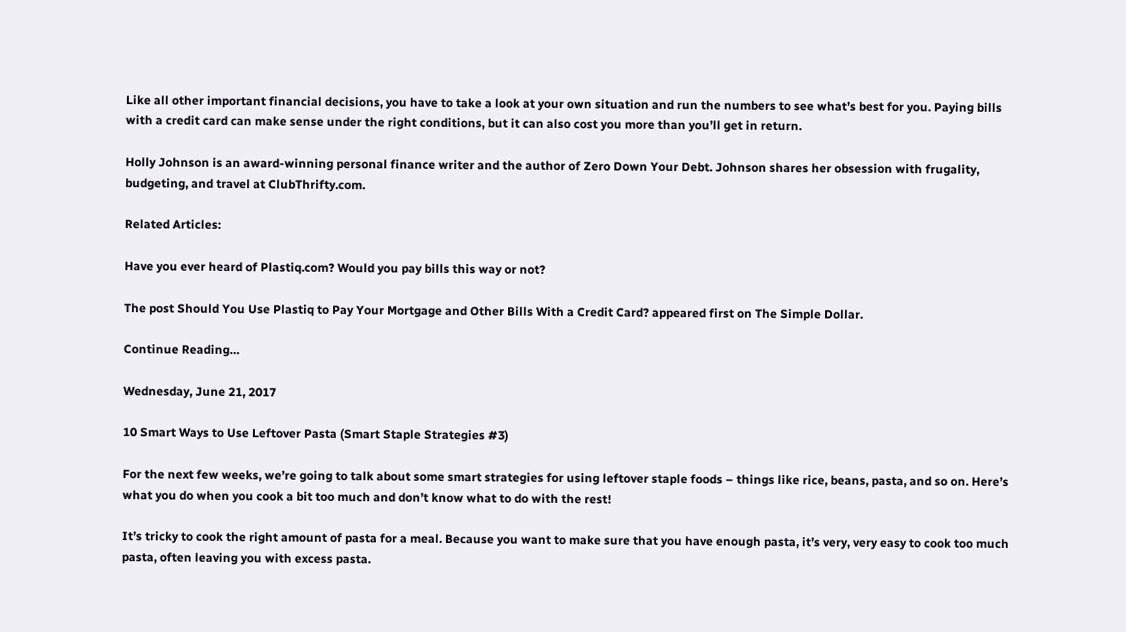Like all other important financial decisions, you have to take a look at your own situation and run the numbers to see what’s best for you. Paying bills with a credit card can make sense under the right conditions, but it can also cost you more than you’ll get in return.

Holly Johnson is an award-winning personal finance writer and the author of Zero Down Your Debt. Johnson shares her obsession with frugality, budgeting, and travel at ClubThrifty.com.

Related Articles:

Have you ever heard of Plastiq.com? Would you pay bills this way or not?

The post Should You Use Plastiq to Pay Your Mortgage and Other Bills With a Credit Card? appeared first on The Simple Dollar.

Continue Reading…

Wednesday, June 21, 2017

10 Smart Ways to Use Leftover Pasta (Smart Staple Strategies #3)

For the next few weeks, we’re going to talk about some smart strategies for using leftover staple foods – things like rice, beans, pasta, and so on. Here’s what you do when you cook a bit too much and don’t know what to do with the rest!

It’s tricky to cook the right amount of pasta for a meal. Because you want to make sure that you have enough pasta, it’s very, very easy to cook too much pasta, often leaving you with excess pasta.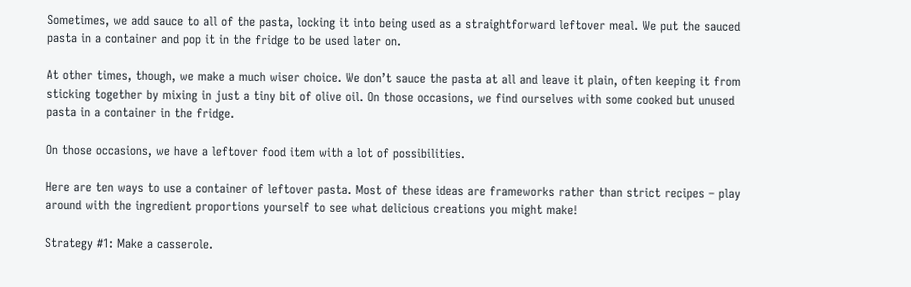Sometimes, we add sauce to all of the pasta, locking it into being used as a straightforward leftover meal. We put the sauced pasta in a container and pop it in the fridge to be used later on.

At other times, though, we make a much wiser choice. We don’t sauce the pasta at all and leave it plain, often keeping it from sticking together by mixing in just a tiny bit of olive oil. On those occasions, we find ourselves with some cooked but unused pasta in a container in the fridge.

On those occasions, we have a leftover food item with a lot of possibilities.

Here are ten ways to use a container of leftover pasta. Most of these ideas are frameworks rather than strict recipes – play around with the ingredient proportions yourself to see what delicious creations you might make!

Strategy #1: Make a casserole.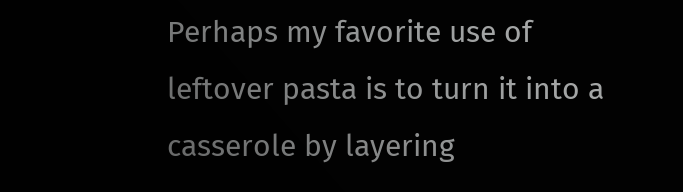Perhaps my favorite use of leftover pasta is to turn it into a casserole by layering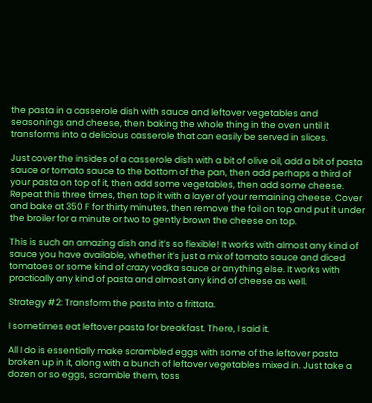the pasta in a casserole dish with sauce and leftover vegetables and seasonings and cheese, then baking the whole thing in the oven until it transforms into a delicious casserole that can easily be served in slices.

Just cover the insides of a casserole dish with a bit of olive oil, add a bit of pasta sauce or tomato sauce to the bottom of the pan, then add perhaps a third of your pasta on top of it, then add some vegetables, then add some cheese. Repeat this three times, then top it with a layer of your remaining cheese. Cover and bake at 350 F for thirty minutes, then remove the foil on top and put it under the broiler for a minute or two to gently brown the cheese on top.

This is such an amazing dish and it’s so flexible! It works with almost any kind of sauce you have available, whether it’s just a mix of tomato sauce and diced tomatoes or some kind of crazy vodka sauce or anything else. It works with practically any kind of pasta and almost any kind of cheese as well.

Strategy #2: Transform the pasta into a frittata.

I sometimes eat leftover pasta for breakfast. There, I said it.

All I do is essentially make scrambled eggs with some of the leftover pasta broken up in it, along with a bunch of leftover vegetables mixed in. Just take a dozen or so eggs, scramble them, toss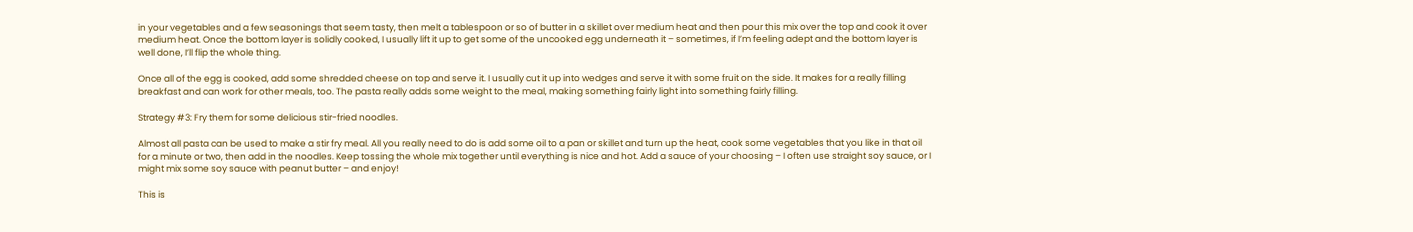in your vegetables and a few seasonings that seem tasty, then melt a tablespoon or so of butter in a skillet over medium heat and then pour this mix over the top and cook it over medium heat. Once the bottom layer is solidly cooked, I usually lift it up to get some of the uncooked egg underneath it – sometimes, if I’m feeling adept and the bottom layer is well done, I’ll flip the whole thing.

Once all of the egg is cooked, add some shredded cheese on top and serve it. I usually cut it up into wedges and serve it with some fruit on the side. It makes for a really filling breakfast and can work for other meals, too. The pasta really adds some weight to the meal, making something fairly light into something fairly filling.

Strategy #3: Fry them for some delicious stir-fried noodles.

Almost all pasta can be used to make a stir fry meal. All you really need to do is add some oil to a pan or skillet and turn up the heat, cook some vegetables that you like in that oil for a minute or two, then add in the noodles. Keep tossing the whole mix together until everything is nice and hot. Add a sauce of your choosing – I often use straight soy sauce, or I might mix some soy sauce with peanut butter – and enjoy!

This is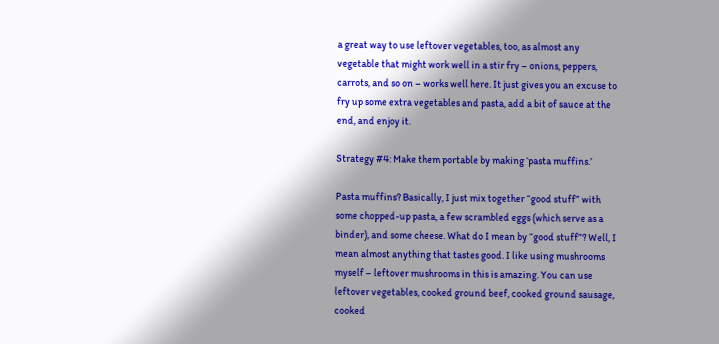a great way to use leftover vegetables, too, as almost any vegetable that might work well in a stir fry – onions, peppers, carrots, and so on – works well here. It just gives you an excuse to fry up some extra vegetables and pasta, add a bit of sauce at the end, and enjoy it.

Strategy #4: Make them portable by making ‘pasta muffins.’

Pasta muffins? Basically, I just mix together “good stuff” with some chopped-up pasta, a few scrambled eggs (which serve as a binder), and some cheese. What do I mean by “good stuff”? Well, I mean almost anything that tastes good. I like using mushrooms myself – leftover mushrooms in this is amazing. You can use leftover vegetables, cooked ground beef, cooked ground sausage, cooked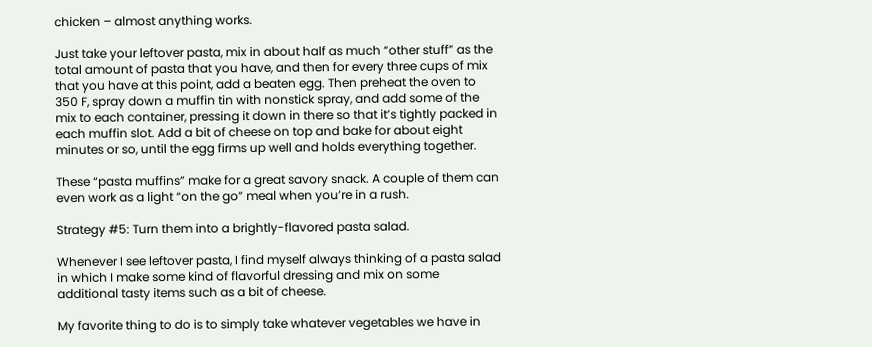chicken – almost anything works.

Just take your leftover pasta, mix in about half as much “other stuff” as the total amount of pasta that you have, and then for every three cups of mix that you have at this point, add a beaten egg. Then preheat the oven to 350 F, spray down a muffin tin with nonstick spray, and add some of the mix to each container, pressing it down in there so that it’s tightly packed in each muffin slot. Add a bit of cheese on top and bake for about eight minutes or so, until the egg firms up well and holds everything together.

These “pasta muffins” make for a great savory snack. A couple of them can even work as a light “on the go” meal when you’re in a rush.

Strategy #5: Turn them into a brightly-flavored pasta salad.

Whenever I see leftover pasta, I find myself always thinking of a pasta salad in which I make some kind of flavorful dressing and mix on some additional tasty items such as a bit of cheese.

My favorite thing to do is to simply take whatever vegetables we have in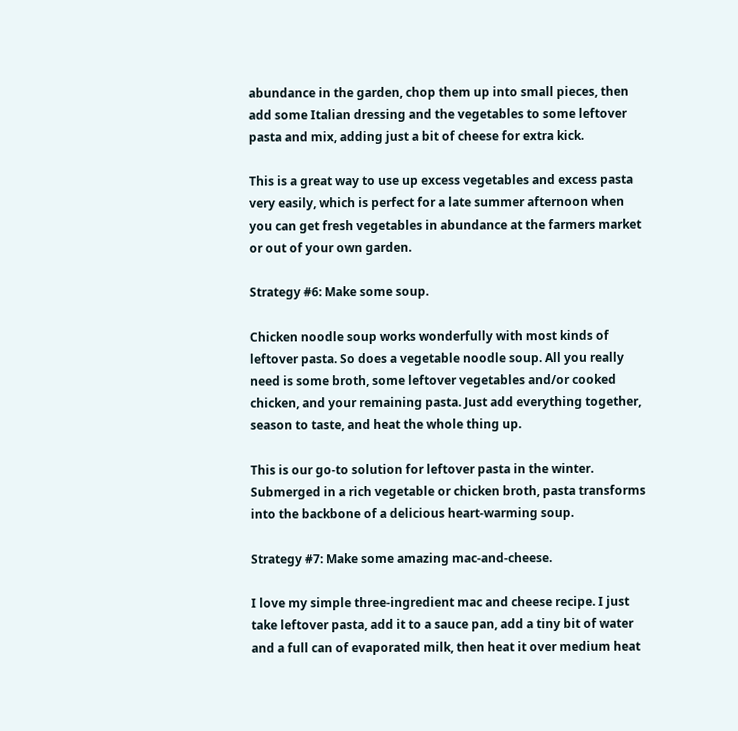abundance in the garden, chop them up into small pieces, then add some Italian dressing and the vegetables to some leftover pasta and mix, adding just a bit of cheese for extra kick.

This is a great way to use up excess vegetables and excess pasta very easily, which is perfect for a late summer afternoon when you can get fresh vegetables in abundance at the farmers market or out of your own garden.

Strategy #6: Make some soup.

Chicken noodle soup works wonderfully with most kinds of leftover pasta. So does a vegetable noodle soup. All you really need is some broth, some leftover vegetables and/or cooked chicken, and your remaining pasta. Just add everything together, season to taste, and heat the whole thing up.

This is our go-to solution for leftover pasta in the winter. Submerged in a rich vegetable or chicken broth, pasta transforms into the backbone of a delicious heart-warming soup.

Strategy #7: Make some amazing mac-and-cheese.

I love my simple three-ingredient mac and cheese recipe. I just take leftover pasta, add it to a sauce pan, add a tiny bit of water and a full can of evaporated milk, then heat it over medium heat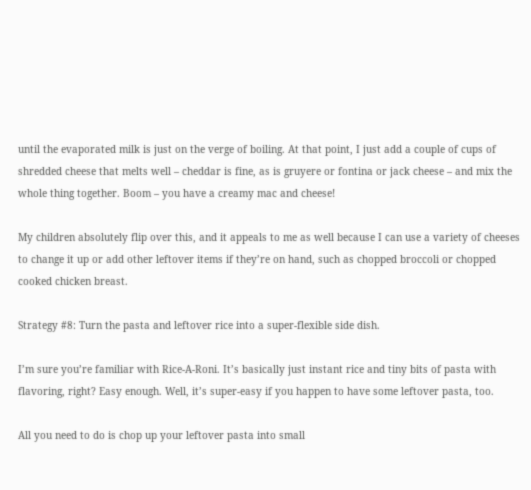until the evaporated milk is just on the verge of boiling. At that point, I just add a couple of cups of shredded cheese that melts well – cheddar is fine, as is gruyere or fontina or jack cheese – and mix the whole thing together. Boom – you have a creamy mac and cheese!

My children absolutely flip over this, and it appeals to me as well because I can use a variety of cheeses to change it up or add other leftover items if they’re on hand, such as chopped broccoli or chopped cooked chicken breast.

Strategy #8: Turn the pasta and leftover rice into a super-flexible side dish.

I’m sure you’re familiar with Rice-A-Roni. It’s basically just instant rice and tiny bits of pasta with flavoring, right? Easy enough. Well, it’s super-easy if you happen to have some leftover pasta, too.

All you need to do is chop up your leftover pasta into small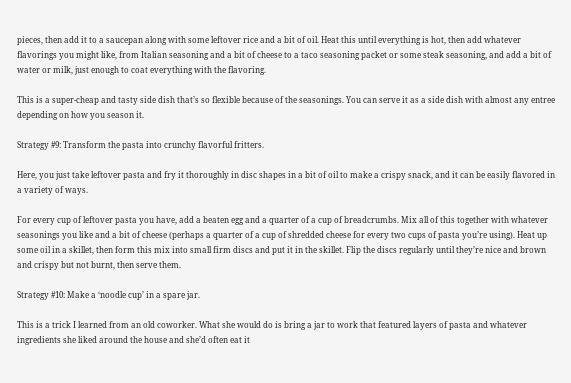pieces, then add it to a saucepan along with some leftover rice and a bit of oil. Heat this until everything is hot, then add whatever flavorings you might like, from Italian seasoning and a bit of cheese to a taco seasoning packet or some steak seasoning, and add a bit of water or milk, just enough to coat everything with the flavoring.

This is a super-cheap and tasty side dish that’s so flexible because of the seasonings. You can serve it as a side dish with almost any entree depending on how you season it.

Strategy #9: Transform the pasta into crunchy flavorful fritters.

Here, you just take leftover pasta and fry it thoroughly in disc shapes in a bit of oil to make a crispy snack, and it can be easily flavored in a variety of ways.

For every cup of leftover pasta you have, add a beaten egg and a quarter of a cup of breadcrumbs. Mix all of this together with whatever seasonings you like and a bit of cheese (perhaps a quarter of a cup of shredded cheese for every two cups of pasta you’re using). Heat up some oil in a skillet, then form this mix into small firm discs and put it in the skillet. Flip the discs regularly until they’re nice and brown and crispy but not burnt, then serve them.

Strategy #10: Make a ‘noodle cup’ in a spare jar.

This is a trick I learned from an old coworker. What she would do is bring a jar to work that featured layers of pasta and whatever ingredients she liked around the house and she’d often eat it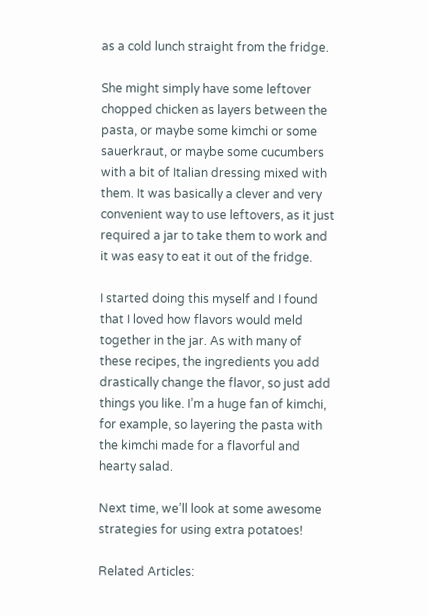as a cold lunch straight from the fridge.

She might simply have some leftover chopped chicken as layers between the pasta, or maybe some kimchi or some sauerkraut, or maybe some cucumbers with a bit of Italian dressing mixed with them. It was basically a clever and very convenient way to use leftovers, as it just required a jar to take them to work and it was easy to eat it out of the fridge.

I started doing this myself and I found that I loved how flavors would meld together in the jar. As with many of these recipes, the ingredients you add drastically change the flavor, so just add things you like. I’m a huge fan of kimchi, for example, so layering the pasta with the kimchi made for a flavorful and hearty salad.

Next time, we’ll look at some awesome strategies for using extra potatoes!

Related Articles: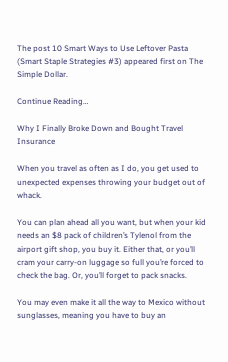The post 10 Smart Ways to Use Leftover Pasta (Smart Staple Strategies #3) appeared first on The Simple Dollar.

Continue Reading…

Why I Finally Broke Down and Bought Travel Insurance

When you travel as often as I do, you get used to unexpected expenses throwing your budget out of whack.

You can plan ahead all you want, but when your kid needs an $8 pack of children’s Tylenol from the airport gift shop, you buy it. Either that, or you’ll cram your carry-on luggage so full you’re forced to check the bag. Or, you’ll forget to pack snacks.

You may even make it all the way to Mexico without sunglasses, meaning you have to buy an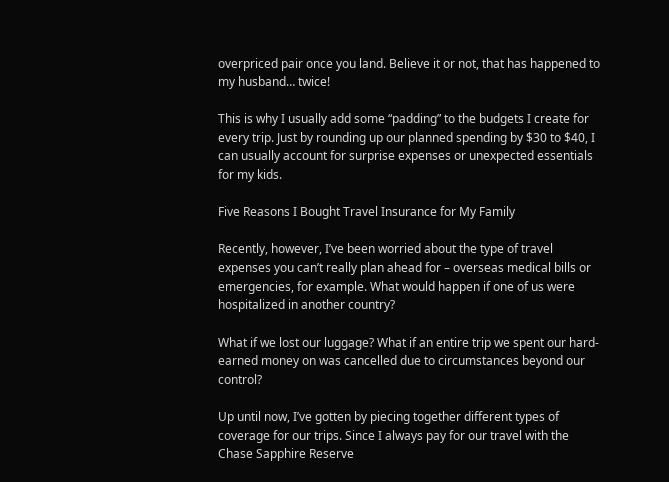overpriced pair once you land. Believe it or not, that has happened to my husband… twice!

This is why I usually add some “padding” to the budgets I create for every trip. Just by rounding up our planned spending by $30 to $40, I can usually account for surprise expenses or unexpected essentials for my kids.

Five Reasons I Bought Travel Insurance for My Family

Recently, however, I’ve been worried about the type of travel expenses you can’t really plan ahead for – overseas medical bills or emergencies, for example. What would happen if one of us were hospitalized in another country?

What if we lost our luggage? What if an entire trip we spent our hard-earned money on was cancelled due to circumstances beyond our control?

Up until now, I’ve gotten by piecing together different types of coverage for our trips. Since I always pay for our travel with the Chase Sapphire Reserve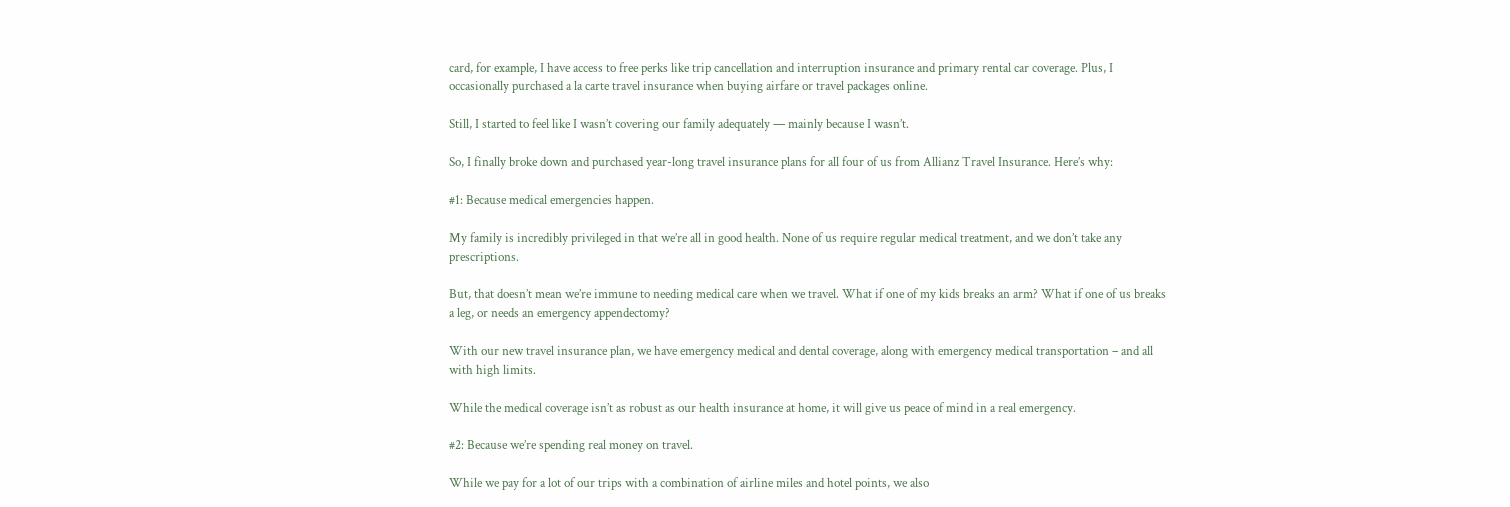card, for example, I have access to free perks like trip cancellation and interruption insurance and primary rental car coverage. Plus, I occasionally purchased a la carte travel insurance when buying airfare or travel packages online.

Still, I started to feel like I wasn’t covering our family adequately — mainly because I wasn’t.

So, I finally broke down and purchased year-long travel insurance plans for all four of us from Allianz Travel Insurance. Here’s why:

#1: Because medical emergencies happen.

My family is incredibly privileged in that we’re all in good health. None of us require regular medical treatment, and we don’t take any prescriptions.

But, that doesn’t mean we’re immune to needing medical care when we travel. What if one of my kids breaks an arm? What if one of us breaks a leg, or needs an emergency appendectomy?

With our new travel insurance plan, we have emergency medical and dental coverage, along with emergency medical transportation – and all with high limits.

While the medical coverage isn’t as robust as our health insurance at home, it will give us peace of mind in a real emergency.

#2: Because we’re spending real money on travel.

While we pay for a lot of our trips with a combination of airline miles and hotel points, we also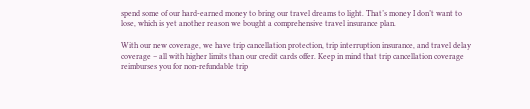spend some of our hard-earned money to bring our travel dreams to light. That’s money I don’t want to lose, which is yet another reason we bought a comprehensive travel insurance plan.

With our new coverage, we have trip cancellation protection, trip interruption insurance, and travel delay coverage – all with higher limits than our credit cards offer. Keep in mind that trip cancellation coverage reimburses you for non-refundable trip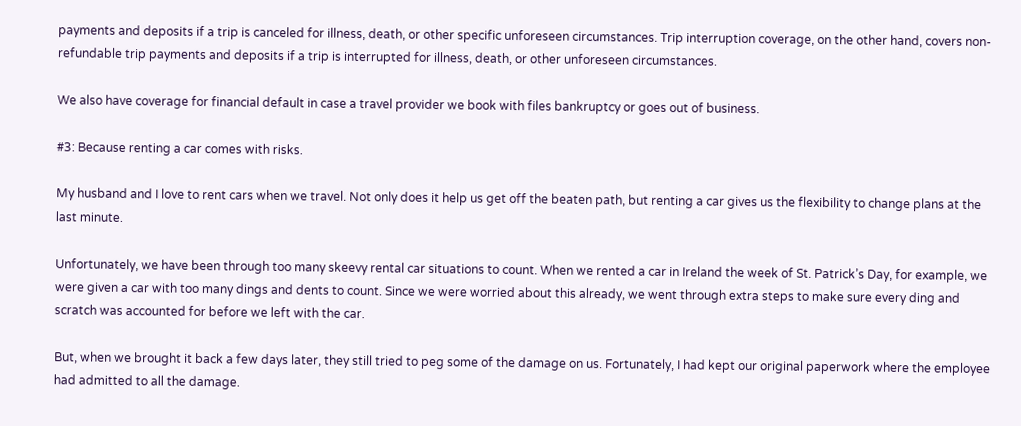payments and deposits if a trip is canceled for illness, death, or other specific unforeseen circumstances. Trip interruption coverage, on the other hand, covers non-refundable trip payments and deposits if a trip is interrupted for illness, death, or other unforeseen circumstances.

We also have coverage for financial default in case a travel provider we book with files bankruptcy or goes out of business.

#3: Because renting a car comes with risks.

My husband and I love to rent cars when we travel. Not only does it help us get off the beaten path, but renting a car gives us the flexibility to change plans at the last minute.

Unfortunately, we have been through too many skeevy rental car situations to count. When we rented a car in Ireland the week of St. Patrick’s Day, for example, we were given a car with too many dings and dents to count. Since we were worried about this already, we went through extra steps to make sure every ding and scratch was accounted for before we left with the car.

But, when we brought it back a few days later, they still tried to peg some of the damage on us. Fortunately, I had kept our original paperwork where the employee had admitted to all the damage.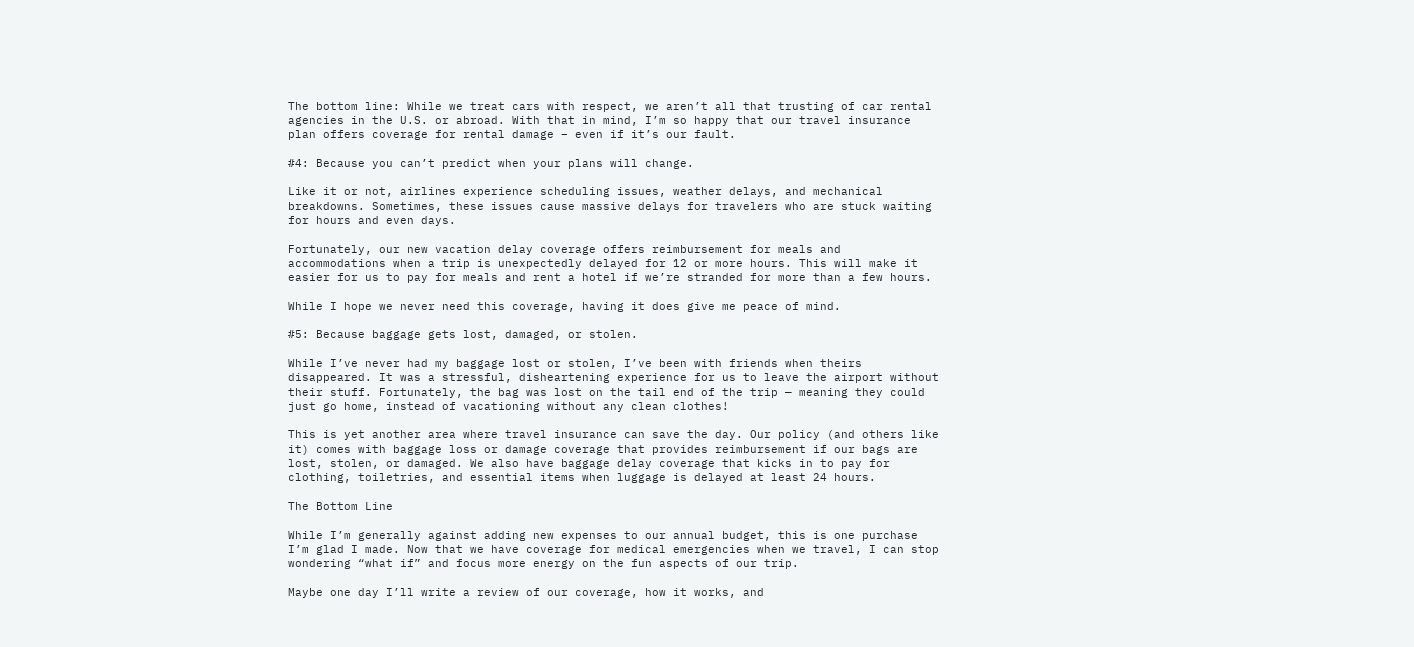The bottom line: While we treat cars with respect, we aren’t all that trusting of car rental agencies in the U.S. or abroad. With that in mind, I’m so happy that our travel insurance plan offers coverage for rental damage – even if it’s our fault.

#4: Because you can’t predict when your plans will change.

Like it or not, airlines experience scheduling issues, weather delays, and mechanical breakdowns. Sometimes, these issues cause massive delays for travelers who are stuck waiting for hours and even days.

Fortunately, our new vacation delay coverage offers reimbursement for meals and accommodations when a trip is unexpectedly delayed for 12 or more hours. This will make it easier for us to pay for meals and rent a hotel if we’re stranded for more than a few hours.

While I hope we never need this coverage, having it does give me peace of mind.

#5: Because baggage gets lost, damaged, or stolen.

While I’ve never had my baggage lost or stolen, I’ve been with friends when theirs disappeared. It was a stressful, disheartening experience for us to leave the airport without their stuff. Fortunately, the bag was lost on the tail end of the trip — meaning they could just go home, instead of vacationing without any clean clothes!

This is yet another area where travel insurance can save the day. Our policy (and others like it) comes with baggage loss or damage coverage that provides reimbursement if our bags are lost, stolen, or damaged. We also have baggage delay coverage that kicks in to pay for clothing, toiletries, and essential items when luggage is delayed at least 24 hours.

The Bottom Line

While I’m generally against adding new expenses to our annual budget, this is one purchase I’m glad I made. Now that we have coverage for medical emergencies when we travel, I can stop wondering “what if” and focus more energy on the fun aspects of our trip.

Maybe one day I’ll write a review of our coverage, how it works, and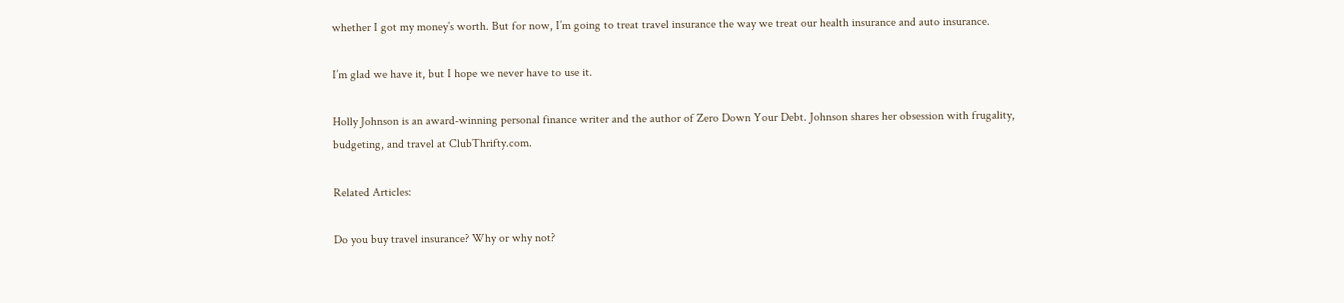whether I got my money’s worth. But for now, I’m going to treat travel insurance the way we treat our health insurance and auto insurance.

I’m glad we have it, but I hope we never have to use it.

Holly Johnson is an award-winning personal finance writer and the author of Zero Down Your Debt. Johnson shares her obsession with frugality, budgeting, and travel at ClubThrifty.com.

Related Articles:

Do you buy travel insurance? Why or why not?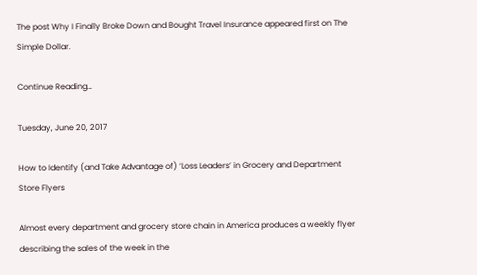The post Why I Finally Broke Down and Bought Travel Insurance appeared first on The Simple Dollar.

Continue Reading…

Tuesday, June 20, 2017

How to Identify (and Take Advantage of) ‘Loss Leaders’ in Grocery and Department Store Flyers

Almost every department and grocery store chain in America produces a weekly flyer describing the sales of the week in the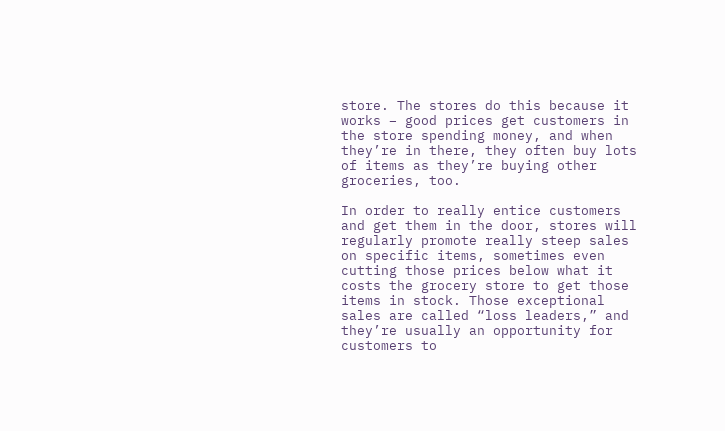store. The stores do this because it works – good prices get customers in the store spending money, and when they’re in there, they often buy lots of items as they’re buying other groceries, too.

In order to really entice customers and get them in the door, stores will regularly promote really steep sales on specific items, sometimes even cutting those prices below what it costs the grocery store to get those items in stock. Those exceptional sales are called “loss leaders,” and they’re usually an opportunity for customers to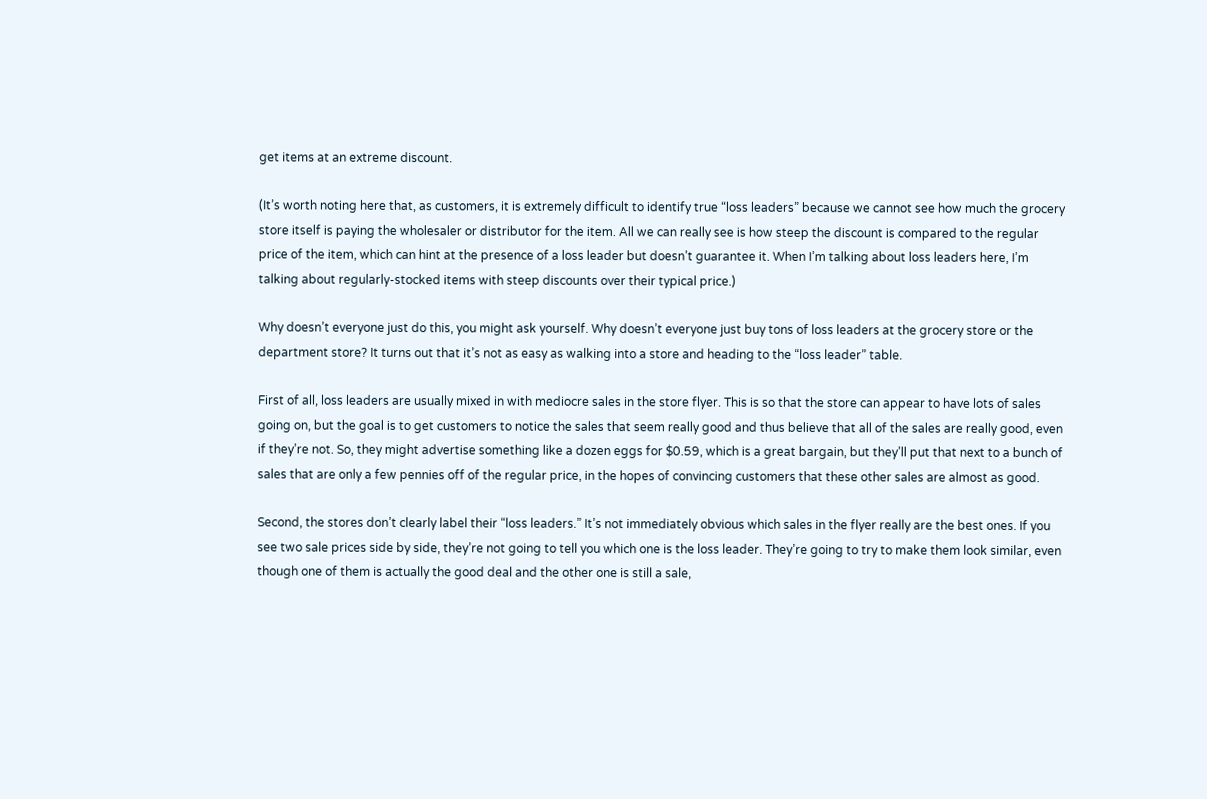get items at an extreme discount.

(It’s worth noting here that, as customers, it is extremely difficult to identify true “loss leaders” because we cannot see how much the grocery store itself is paying the wholesaler or distributor for the item. All we can really see is how steep the discount is compared to the regular price of the item, which can hint at the presence of a loss leader but doesn’t guarantee it. When I’m talking about loss leaders here, I’m talking about regularly-stocked items with steep discounts over their typical price.)

Why doesn’t everyone just do this, you might ask yourself. Why doesn’t everyone just buy tons of loss leaders at the grocery store or the department store? It turns out that it’s not as easy as walking into a store and heading to the “loss leader” table.

First of all, loss leaders are usually mixed in with mediocre sales in the store flyer. This is so that the store can appear to have lots of sales going on, but the goal is to get customers to notice the sales that seem really good and thus believe that all of the sales are really good, even if they’re not. So, they might advertise something like a dozen eggs for $0.59, which is a great bargain, but they’ll put that next to a bunch of sales that are only a few pennies off of the regular price, in the hopes of convincing customers that these other sales are almost as good.

Second, the stores don’t clearly label their “loss leaders.” It’s not immediately obvious which sales in the flyer really are the best ones. If you see two sale prices side by side, they’re not going to tell you which one is the loss leader. They’re going to try to make them look similar, even though one of them is actually the good deal and the other one is still a sale,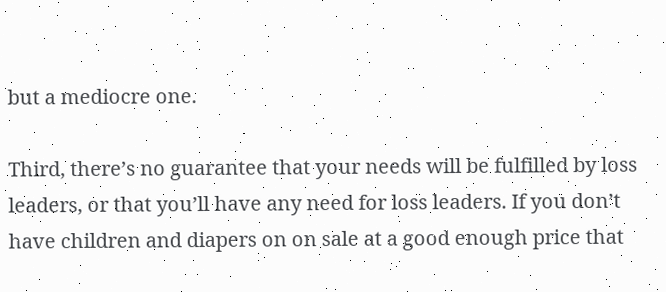but a mediocre one.

Third, there’s no guarantee that your needs will be fulfilled by loss leaders, or that you’ll have any need for loss leaders. If you don’t have children and diapers on on sale at a good enough price that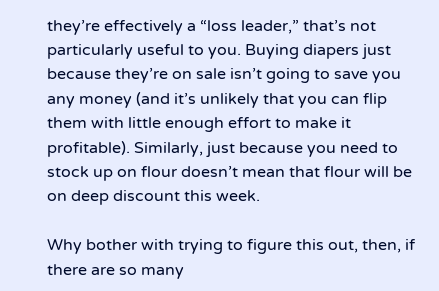they’re effectively a “loss leader,” that’s not particularly useful to you. Buying diapers just because they’re on sale isn’t going to save you any money (and it’s unlikely that you can flip them with little enough effort to make it profitable). Similarly, just because you need to stock up on flour doesn’t mean that flour will be on deep discount this week.

Why bother with trying to figure this out, then, if there are so many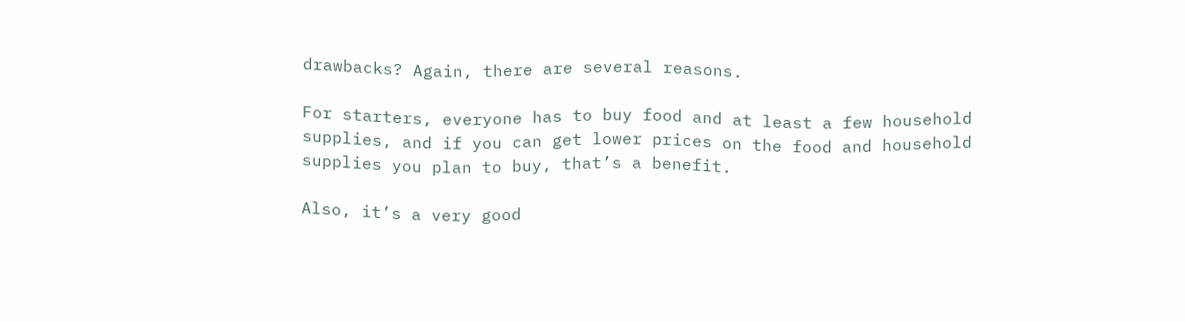drawbacks? Again, there are several reasons.

For starters, everyone has to buy food and at least a few household supplies, and if you can get lower prices on the food and household supplies you plan to buy, that’s a benefit.

Also, it’s a very good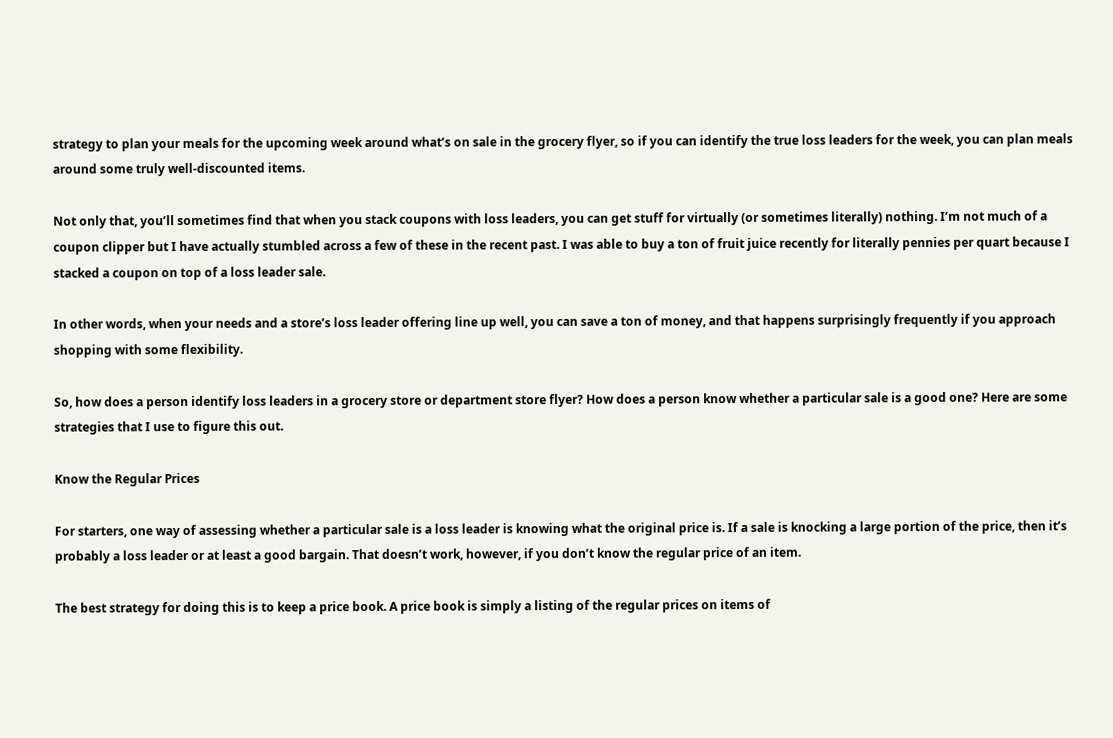strategy to plan your meals for the upcoming week around what’s on sale in the grocery flyer, so if you can identify the true loss leaders for the week, you can plan meals around some truly well-discounted items.

Not only that, you’ll sometimes find that when you stack coupons with loss leaders, you can get stuff for virtually (or sometimes literally) nothing. I’m not much of a coupon clipper but I have actually stumbled across a few of these in the recent past. I was able to buy a ton of fruit juice recently for literally pennies per quart because I stacked a coupon on top of a loss leader sale.

In other words, when your needs and a store’s loss leader offering line up well, you can save a ton of money, and that happens surprisingly frequently if you approach shopping with some flexibility.

So, how does a person identify loss leaders in a grocery store or department store flyer? How does a person know whether a particular sale is a good one? Here are some strategies that I use to figure this out.

Know the Regular Prices

For starters, one way of assessing whether a particular sale is a loss leader is knowing what the original price is. If a sale is knocking a large portion of the price, then it’s probably a loss leader or at least a good bargain. That doesn’t work, however, if you don’t know the regular price of an item.

The best strategy for doing this is to keep a price book. A price book is simply a listing of the regular prices on items of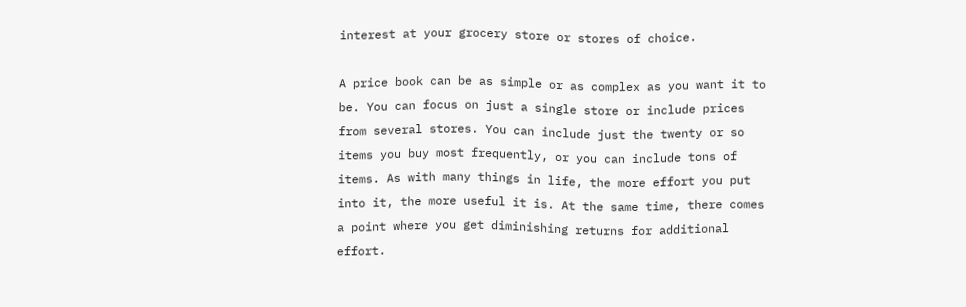interest at your grocery store or stores of choice.

A price book can be as simple or as complex as you want it to be. You can focus on just a single store or include prices from several stores. You can include just the twenty or so items you buy most frequently, or you can include tons of items. As with many things in life, the more effort you put into it, the more useful it is. At the same time, there comes a point where you get diminishing returns for additional effort.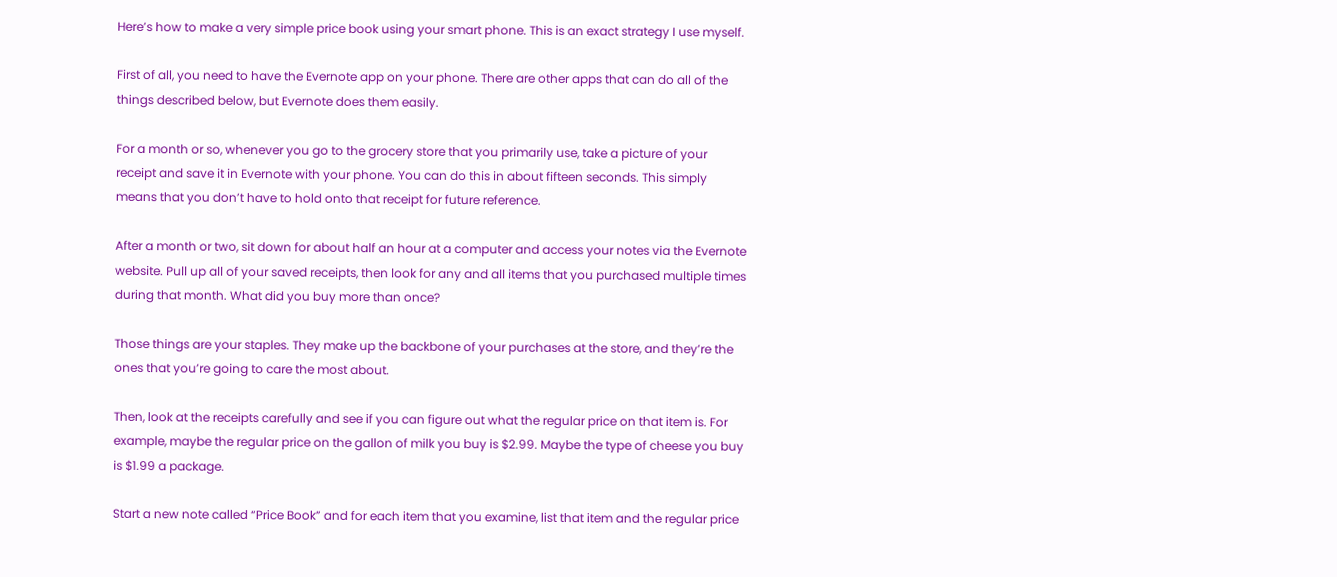Here’s how to make a very simple price book using your smart phone. This is an exact strategy I use myself.

First of all, you need to have the Evernote app on your phone. There are other apps that can do all of the things described below, but Evernote does them easily.

For a month or so, whenever you go to the grocery store that you primarily use, take a picture of your receipt and save it in Evernote with your phone. You can do this in about fifteen seconds. This simply means that you don’t have to hold onto that receipt for future reference.

After a month or two, sit down for about half an hour at a computer and access your notes via the Evernote website. Pull up all of your saved receipts, then look for any and all items that you purchased multiple times during that month. What did you buy more than once?

Those things are your staples. They make up the backbone of your purchases at the store, and they’re the ones that you’re going to care the most about.

Then, look at the receipts carefully and see if you can figure out what the regular price on that item is. For example, maybe the regular price on the gallon of milk you buy is $2.99. Maybe the type of cheese you buy is $1.99 a package.

Start a new note called “Price Book” and for each item that you examine, list that item and the regular price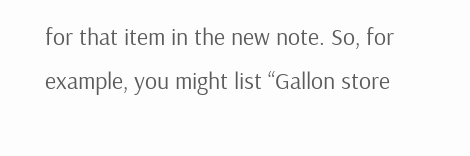for that item in the new note. So, for example, you might list “Gallon store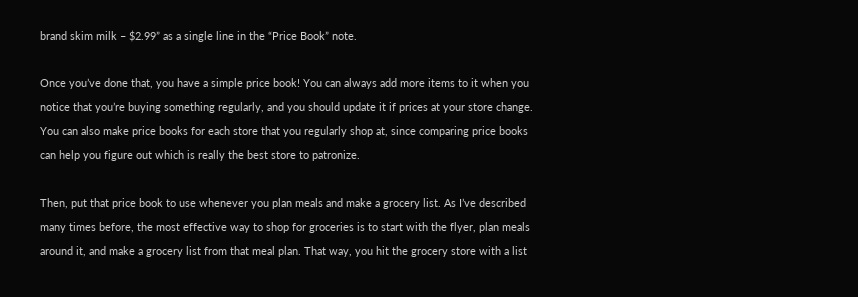brand skim milk – $2.99” as a single line in the “Price Book” note.

Once you’ve done that, you have a simple price book! You can always add more items to it when you notice that you’re buying something regularly, and you should update it if prices at your store change. You can also make price books for each store that you regularly shop at, since comparing price books can help you figure out which is really the best store to patronize.

Then, put that price book to use whenever you plan meals and make a grocery list. As I’ve described many times before, the most effective way to shop for groceries is to start with the flyer, plan meals around it, and make a grocery list from that meal plan. That way, you hit the grocery store with a list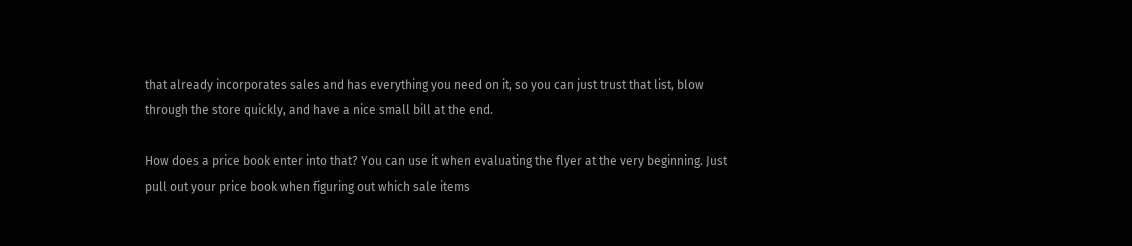that already incorporates sales and has everything you need on it, so you can just trust that list, blow through the store quickly, and have a nice small bill at the end.

How does a price book enter into that? You can use it when evaluating the flyer at the very beginning. Just pull out your price book when figuring out which sale items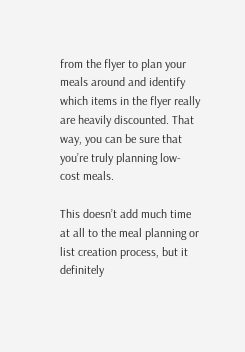from the flyer to plan your meals around and identify which items in the flyer really are heavily discounted. That way, you can be sure that you’re truly planning low-cost meals.

This doesn’t add much time at all to the meal planning or list creation process, but it definitely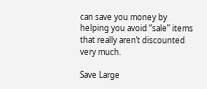can save you money by helping you avoid “sale” items that really aren’t discounted very much.

Save Large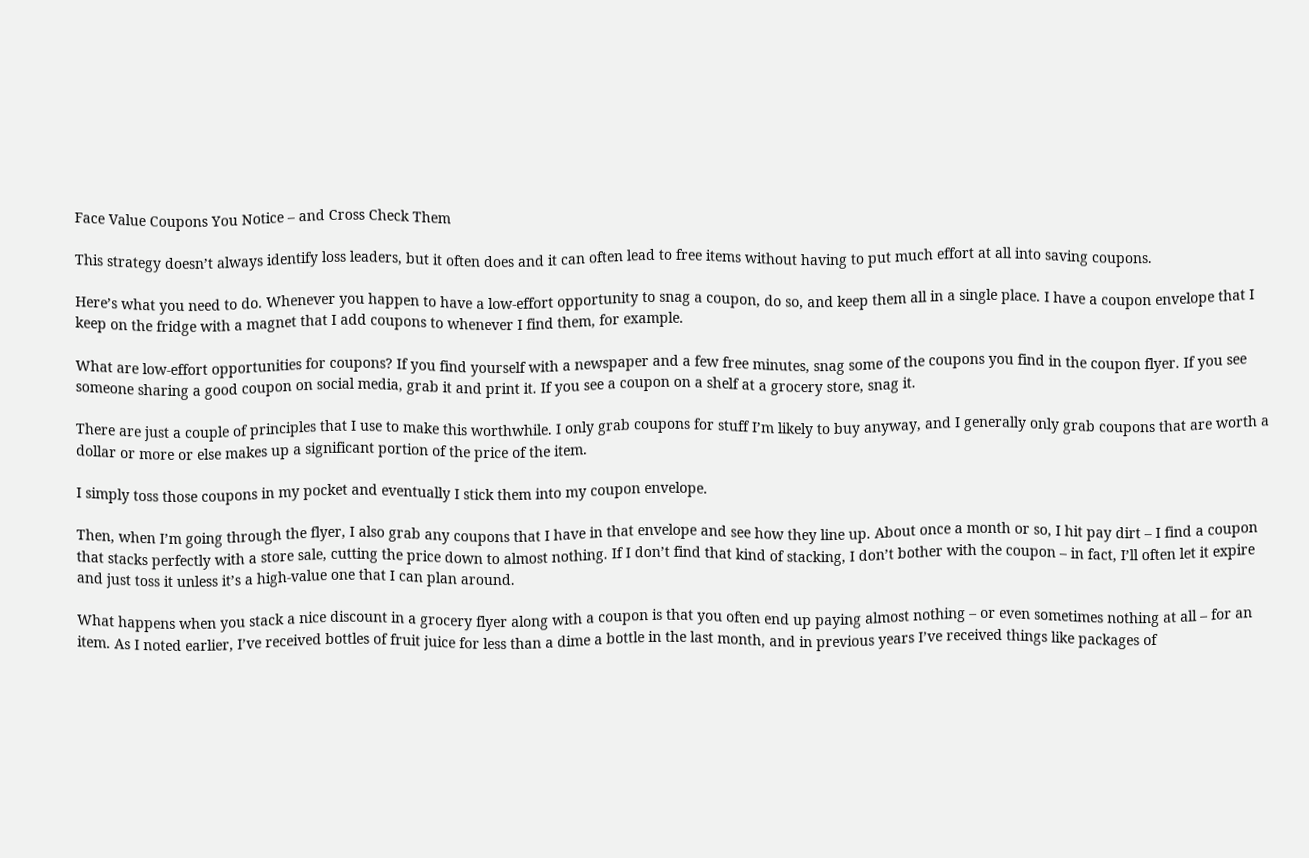Face Value Coupons You Notice – and Cross Check Them

This strategy doesn’t always identify loss leaders, but it often does and it can often lead to free items without having to put much effort at all into saving coupons.

Here’s what you need to do. Whenever you happen to have a low-effort opportunity to snag a coupon, do so, and keep them all in a single place. I have a coupon envelope that I keep on the fridge with a magnet that I add coupons to whenever I find them, for example.

What are low-effort opportunities for coupons? If you find yourself with a newspaper and a few free minutes, snag some of the coupons you find in the coupon flyer. If you see someone sharing a good coupon on social media, grab it and print it. If you see a coupon on a shelf at a grocery store, snag it.

There are just a couple of principles that I use to make this worthwhile. I only grab coupons for stuff I’m likely to buy anyway, and I generally only grab coupons that are worth a dollar or more or else makes up a significant portion of the price of the item.

I simply toss those coupons in my pocket and eventually I stick them into my coupon envelope.

Then, when I’m going through the flyer, I also grab any coupons that I have in that envelope and see how they line up. About once a month or so, I hit pay dirt – I find a coupon that stacks perfectly with a store sale, cutting the price down to almost nothing. If I don’t find that kind of stacking, I don’t bother with the coupon – in fact, I’ll often let it expire and just toss it unless it’s a high-value one that I can plan around.

What happens when you stack a nice discount in a grocery flyer along with a coupon is that you often end up paying almost nothing – or even sometimes nothing at all – for an item. As I noted earlier, I’ve received bottles of fruit juice for less than a dime a bottle in the last month, and in previous years I’ve received things like packages of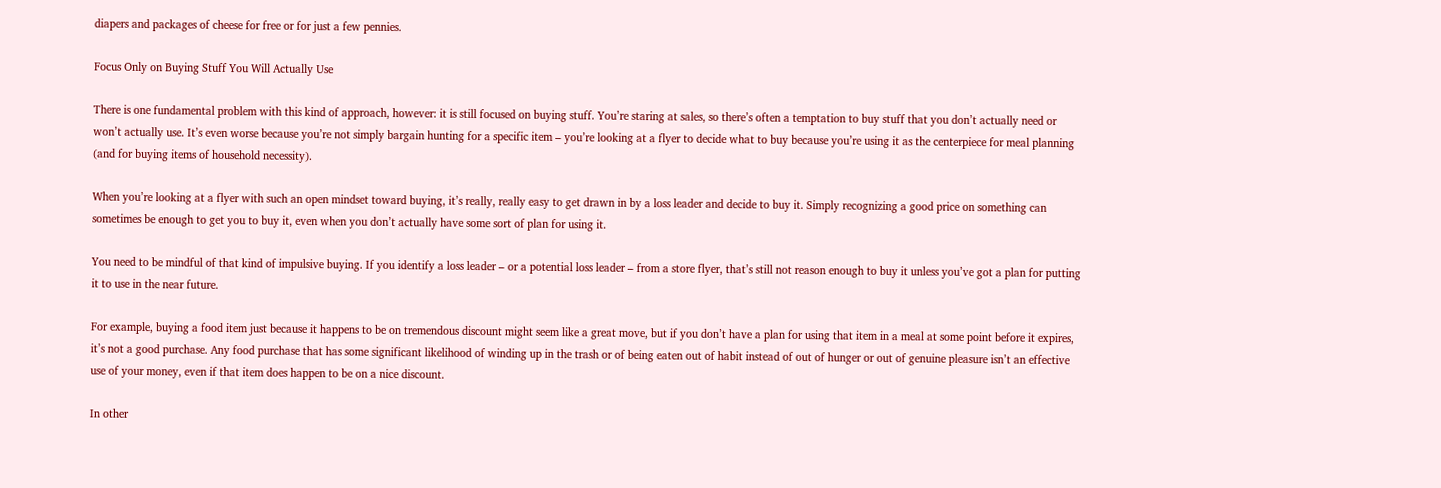diapers and packages of cheese for free or for just a few pennies.

Focus Only on Buying Stuff You Will Actually Use

There is one fundamental problem with this kind of approach, however: it is still focused on buying stuff. You’re staring at sales, so there’s often a temptation to buy stuff that you don’t actually need or won’t actually use. It’s even worse because you’re not simply bargain hunting for a specific item – you’re looking at a flyer to decide what to buy because you’re using it as the centerpiece for meal planning (and for buying items of household necessity).

When you’re looking at a flyer with such an open mindset toward buying, it’s really, really easy to get drawn in by a loss leader and decide to buy it. Simply recognizing a good price on something can sometimes be enough to get you to buy it, even when you don’t actually have some sort of plan for using it.

You need to be mindful of that kind of impulsive buying. If you identify a loss leader – or a potential loss leader – from a store flyer, that’s still not reason enough to buy it unless you’ve got a plan for putting it to use in the near future.

For example, buying a food item just because it happens to be on tremendous discount might seem like a great move, but if you don’t have a plan for using that item in a meal at some point before it expires, it’s not a good purchase. Any food purchase that has some significant likelihood of winding up in the trash or of being eaten out of habit instead of out of hunger or out of genuine pleasure isn’t an effective use of your money, even if that item does happen to be on a nice discount.

In other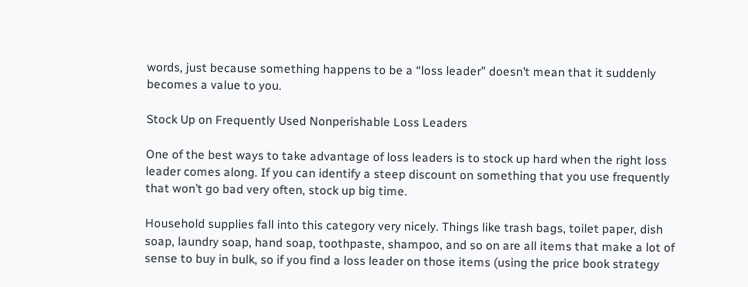words, just because something happens to be a “loss leader” doesn’t mean that it suddenly becomes a value to you.

Stock Up on Frequently Used Nonperishable Loss Leaders

One of the best ways to take advantage of loss leaders is to stock up hard when the right loss leader comes along. If you can identify a steep discount on something that you use frequently that won’t go bad very often, stock up big time.

Household supplies fall into this category very nicely. Things like trash bags, toilet paper, dish soap, laundry soap, hand soap, toothpaste, shampoo, and so on are all items that make a lot of sense to buy in bulk, so if you find a loss leader on those items (using the price book strategy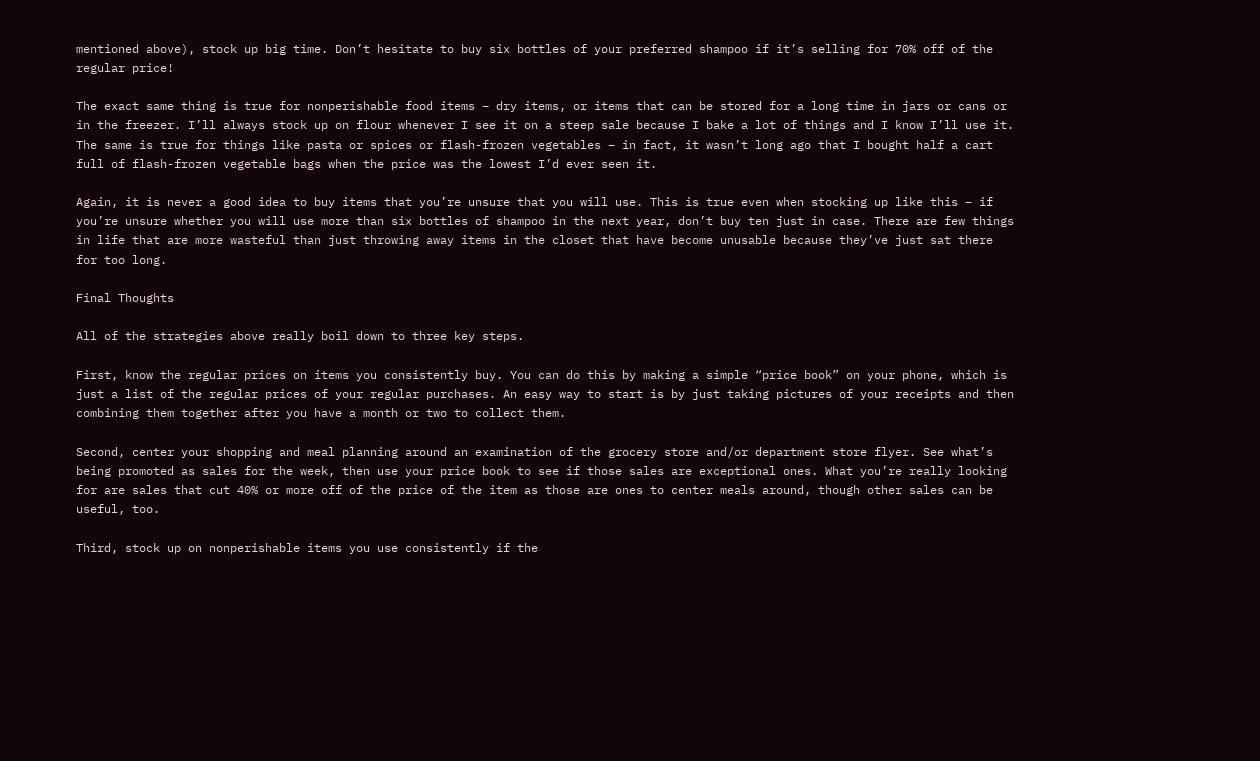mentioned above), stock up big time. Don’t hesitate to buy six bottles of your preferred shampoo if it’s selling for 70% off of the regular price!

The exact same thing is true for nonperishable food items – dry items, or items that can be stored for a long time in jars or cans or in the freezer. I’ll always stock up on flour whenever I see it on a steep sale because I bake a lot of things and I know I’ll use it. The same is true for things like pasta or spices or flash-frozen vegetables – in fact, it wasn’t long ago that I bought half a cart full of flash-frozen vegetable bags when the price was the lowest I’d ever seen it.

Again, it is never a good idea to buy items that you’re unsure that you will use. This is true even when stocking up like this – if you’re unsure whether you will use more than six bottles of shampoo in the next year, don’t buy ten just in case. There are few things in life that are more wasteful than just throwing away items in the closet that have become unusable because they’ve just sat there for too long.

Final Thoughts

All of the strategies above really boil down to three key steps.

First, know the regular prices on items you consistently buy. You can do this by making a simple “price book” on your phone, which is just a list of the regular prices of your regular purchases. An easy way to start is by just taking pictures of your receipts and then combining them together after you have a month or two to collect them.

Second, center your shopping and meal planning around an examination of the grocery store and/or department store flyer. See what’s being promoted as sales for the week, then use your price book to see if those sales are exceptional ones. What you’re really looking for are sales that cut 40% or more off of the price of the item as those are ones to center meals around, though other sales can be useful, too.

Third, stock up on nonperishable items you use consistently if the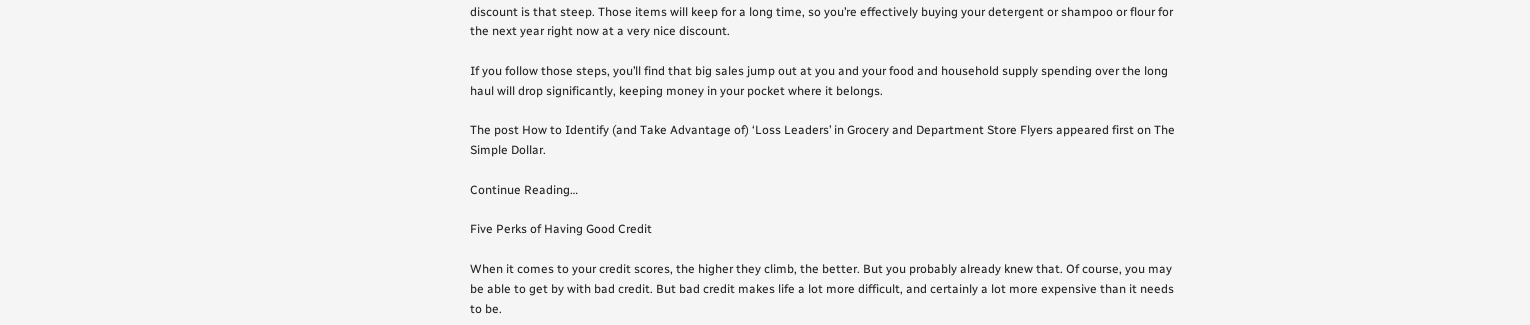discount is that steep. Those items will keep for a long time, so you’re effectively buying your detergent or shampoo or flour for the next year right now at a very nice discount.

If you follow those steps, you’ll find that big sales jump out at you and your food and household supply spending over the long haul will drop significantly, keeping money in your pocket where it belongs.

The post How to Identify (and Take Advantage of) ‘Loss Leaders’ in Grocery and Department Store Flyers appeared first on The Simple Dollar.

Continue Reading…

Five Perks of Having Good Credit

When it comes to your credit scores, the higher they climb, the better. But you probably already knew that. Of course, you may be able to get by with bad credit. But bad credit makes life a lot more difficult, and certainly a lot more expensive than it needs to be.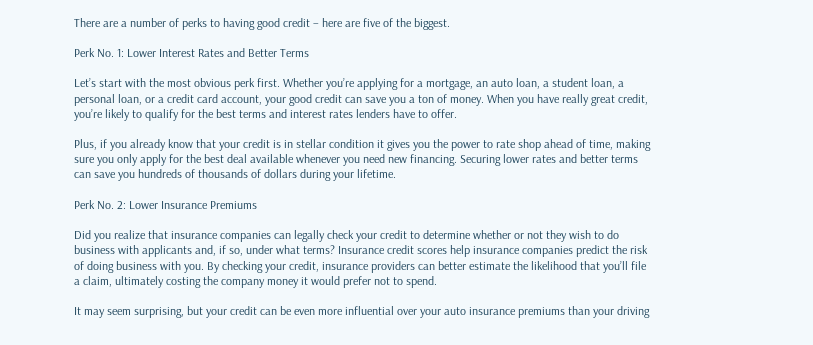There are a number of perks to having good credit – here are five of the biggest.

Perk No. 1: Lower Interest Rates and Better Terms

Let’s start with the most obvious perk first. Whether you’re applying for a mortgage, an auto loan, a student loan, a personal loan, or a credit card account, your good credit can save you a ton of money. When you have really great credit, you’re likely to qualify for the best terms and interest rates lenders have to offer.

Plus, if you already know that your credit is in stellar condition it gives you the power to rate shop ahead of time, making sure you only apply for the best deal available whenever you need new financing. Securing lower rates and better terms can save you hundreds of thousands of dollars during your lifetime.

Perk No. 2: Lower Insurance Premiums

Did you realize that insurance companies can legally check your credit to determine whether or not they wish to do business with applicants and, if so, under what terms? Insurance credit scores help insurance companies predict the risk of doing business with you. By checking your credit, insurance providers can better estimate the likelihood that you’ll file a claim, ultimately costing the company money it would prefer not to spend.

It may seem surprising, but your credit can be even more influential over your auto insurance premiums than your driving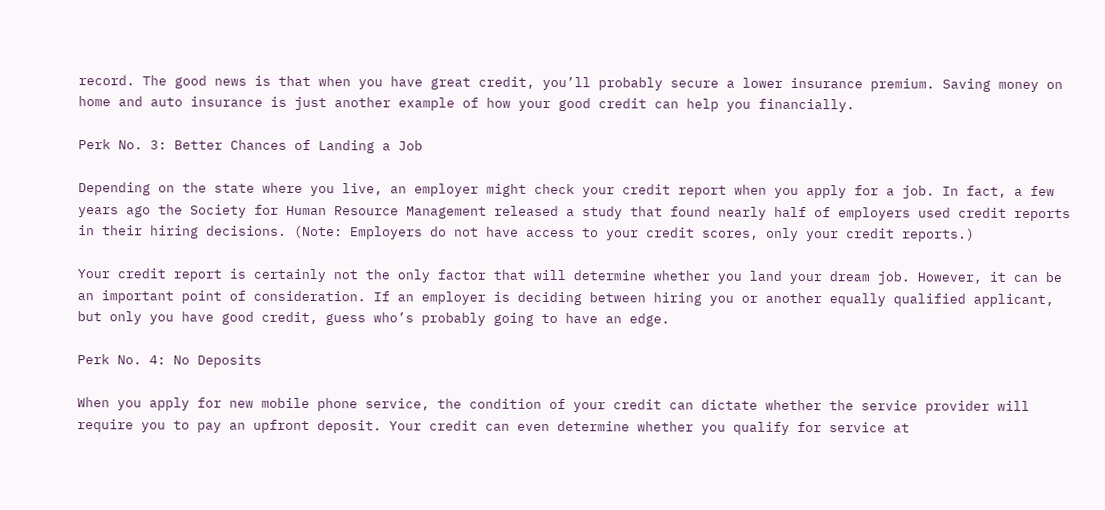record. The good news is that when you have great credit, you’ll probably secure a lower insurance premium. Saving money on home and auto insurance is just another example of how your good credit can help you financially.

Perk No. 3: Better Chances of Landing a Job

Depending on the state where you live, an employer might check your credit report when you apply for a job. In fact, a few years ago the Society for Human Resource Management released a study that found nearly half of employers used credit reports in their hiring decisions. (Note: Employers do not have access to your credit scores, only your credit reports.)

Your credit report is certainly not the only factor that will determine whether you land your dream job. However, it can be an important point of consideration. If an employer is deciding between hiring you or another equally qualified applicant, but only you have good credit, guess who’s probably going to have an edge.

Perk No. 4: No Deposits

When you apply for new mobile phone service, the condition of your credit can dictate whether the service provider will require you to pay an upfront deposit. Your credit can even determine whether you qualify for service at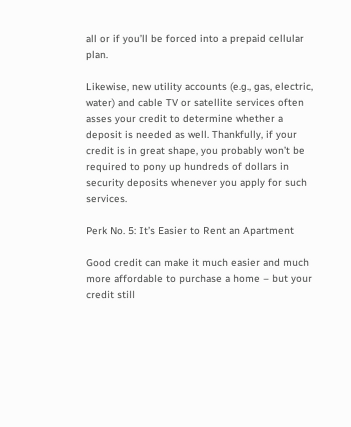all or if you’ll be forced into a prepaid cellular plan.

Likewise, new utility accounts (e.g., gas, electric, water) and cable TV or satellite services often asses your credit to determine whether a deposit is needed as well. Thankfully, if your credit is in great shape, you probably won’t be required to pony up hundreds of dollars in security deposits whenever you apply for such services.

Perk No. 5: It’s Easier to Rent an Apartment

Good credit can make it much easier and much more affordable to purchase a home – but your credit still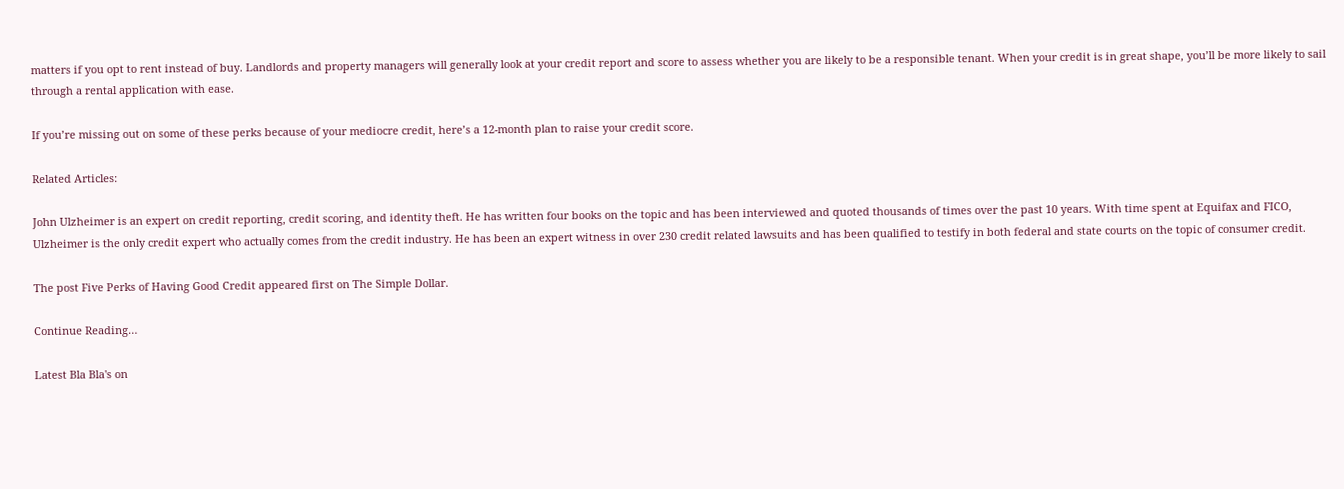matters if you opt to rent instead of buy. Landlords and property managers will generally look at your credit report and score to assess whether you are likely to be a responsible tenant. When your credit is in great shape, you’ll be more likely to sail through a rental application with ease.

If you’re missing out on some of these perks because of your mediocre credit, here’s a 12-month plan to raise your credit score.

Related Articles:

John Ulzheimer is an expert on credit reporting, credit scoring, and identity theft. He has written four books on the topic and has been interviewed and quoted thousands of times over the past 10 years. With time spent at Equifax and FICO, Ulzheimer is the only credit expert who actually comes from the credit industry. He has been an expert witness in over 230 credit related lawsuits and has been qualified to testify in both federal and state courts on the topic of consumer credit.

The post Five Perks of Having Good Credit appeared first on The Simple Dollar.

Continue Reading…

Latest Bla Bla's on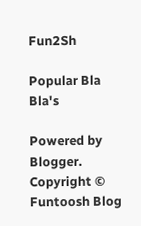Fun2Sh

Popular Bla Bla's

Powered by Blogger.
Copyright © Funtoosh Blog